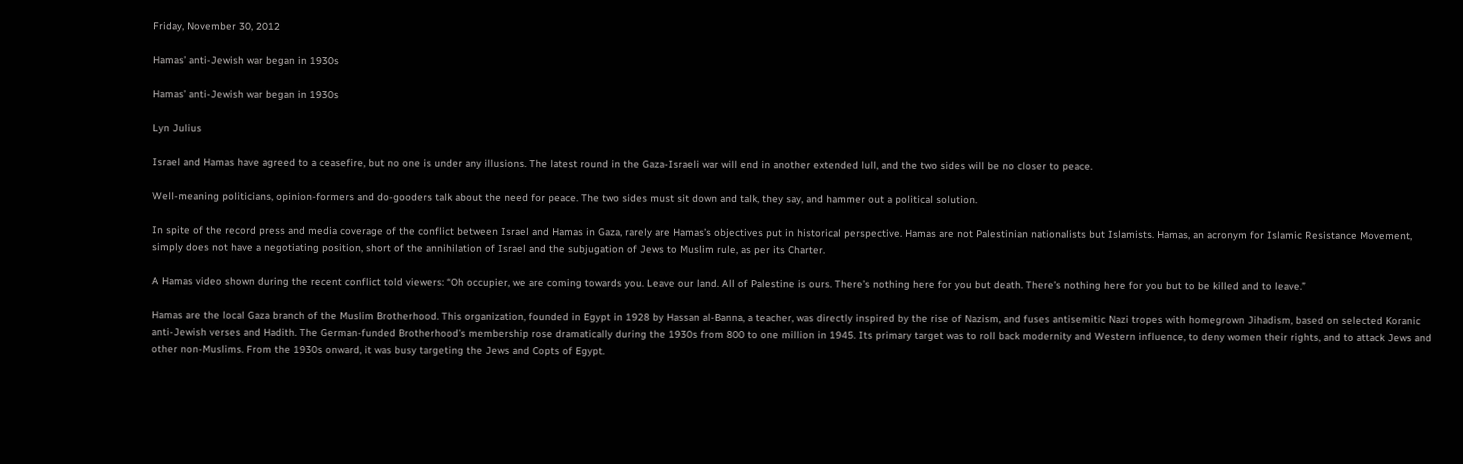Friday, November 30, 2012

Hamas’ anti-Jewish war began in 1930s

Hamas’ anti-Jewish war began in 1930s

Lyn Julius

Israel and Hamas have agreed to a ceasefire, but no one is under any illusions. The latest round in the Gaza-Israeli war will end in another extended lull, and the two sides will be no closer to peace.

Well-meaning politicians, opinion-formers and do-gooders talk about the need for peace. The two sides must sit down and talk, they say, and hammer out a political solution.

In spite of the record press and media coverage of the conflict between Israel and Hamas in Gaza, rarely are Hamas’s objectives put in historical perspective. Hamas are not Palestinian nationalists but Islamists. Hamas, an acronym for Islamic Resistance Movement, simply does not have a negotiating position, short of the annihilation of Israel and the subjugation of Jews to Muslim rule, as per its Charter.

A Hamas video shown during the recent conflict told viewers: “Oh occupier, we are coming towards you. Leave our land. All of Palestine is ours. There’s nothing here for you but death. There’s nothing here for you but to be killed and to leave.”

Hamas are the local Gaza branch of the Muslim Brotherhood. This organization, founded in Egypt in 1928 by Hassan al-Banna, a teacher, was directly inspired by the rise of Nazism, and fuses antisemitic Nazi tropes with homegrown Jihadism, based on selected Koranic anti-Jewish verses and Hadith. The German-funded Brotherhood’s membership rose dramatically during the 1930s from 800 to one million in 1945. Its primary target was to roll back modernity and Western influence, to deny women their rights, and to attack Jews and other non-Muslims. From the 1930s onward, it was busy targeting the Jews and Copts of Egypt.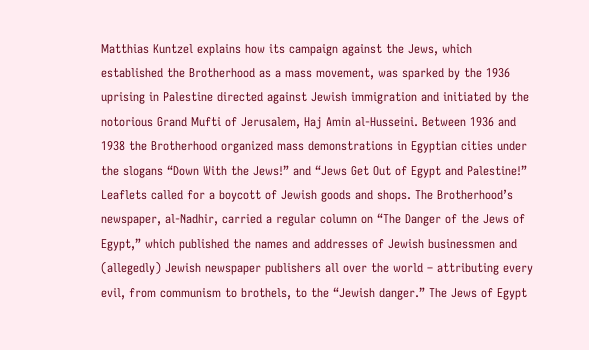Matthias Kuntzel explains how its campaign against the Jews, which established the Brotherhood as a mass movement, was sparked by the 1936 uprising in Palestine directed against Jewish immigration and initiated by the notorious Grand Mufti of Jerusalem, Haj Amin al-Husseini. Between 1936 and 1938 the Brotherhood organized mass demonstrations in Egyptian cities under the slogans “Down With the Jews!” and “Jews Get Out of Egypt and Palestine!” Leaflets called for a boycott of Jewish goods and shops. The Brotherhood’s newspaper, al-Nadhir, carried a regular column on “The Danger of the Jews of Egypt,” which published the names and addresses of Jewish businessmen and (allegedly) Jewish newspaper publishers all over the world – attributing every evil, from communism to brothels, to the “Jewish danger.” The Jews of Egypt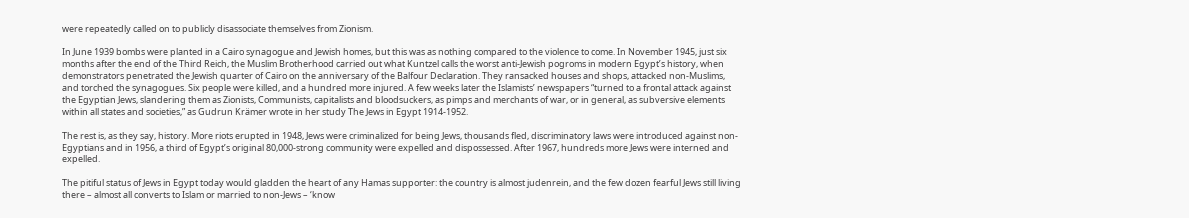were repeatedly called on to publicly disassociate themselves from Zionism.

In June 1939 bombs were planted in a Cairo synagogue and Jewish homes, but this was as nothing compared to the violence to come. In November 1945, just six months after the end of the Third Reich, the Muslim Brotherhood carried out what Kuntzel calls the worst anti-Jewish pogroms in modern Egypt’s history, when demonstrators penetrated the Jewish quarter of Cairo on the anniversary of the Balfour Declaration. They ransacked houses and shops, attacked non-Muslims, and torched the synagogues. Six people were killed, and a hundred more injured. A few weeks later the Islamists’ newspapers “turned to a frontal attack against the Egyptian Jews, slandering them as Zionists, Communists, capitalists and bloodsuckers, as pimps and merchants of war, or in general, as subversive elements within all states and societies,” as Gudrun Krämer wrote in her study The Jews in Egypt 1914-1952.

The rest is, as they say, history. More riots erupted in 1948, Jews were criminalized for being Jews, thousands fled, discriminatory laws were introduced against non-Egyptians and in 1956, a third of Egypt’s original 80,000-strong community were expelled and dispossessed. After 1967, hundreds more Jews were interned and expelled.

The pitiful status of Jews in Egypt today would gladden the heart of any Hamas supporter: the country is almost judenrein, and the few dozen fearful Jews still living there – almost all converts to Islam or married to non-Jews – ‘know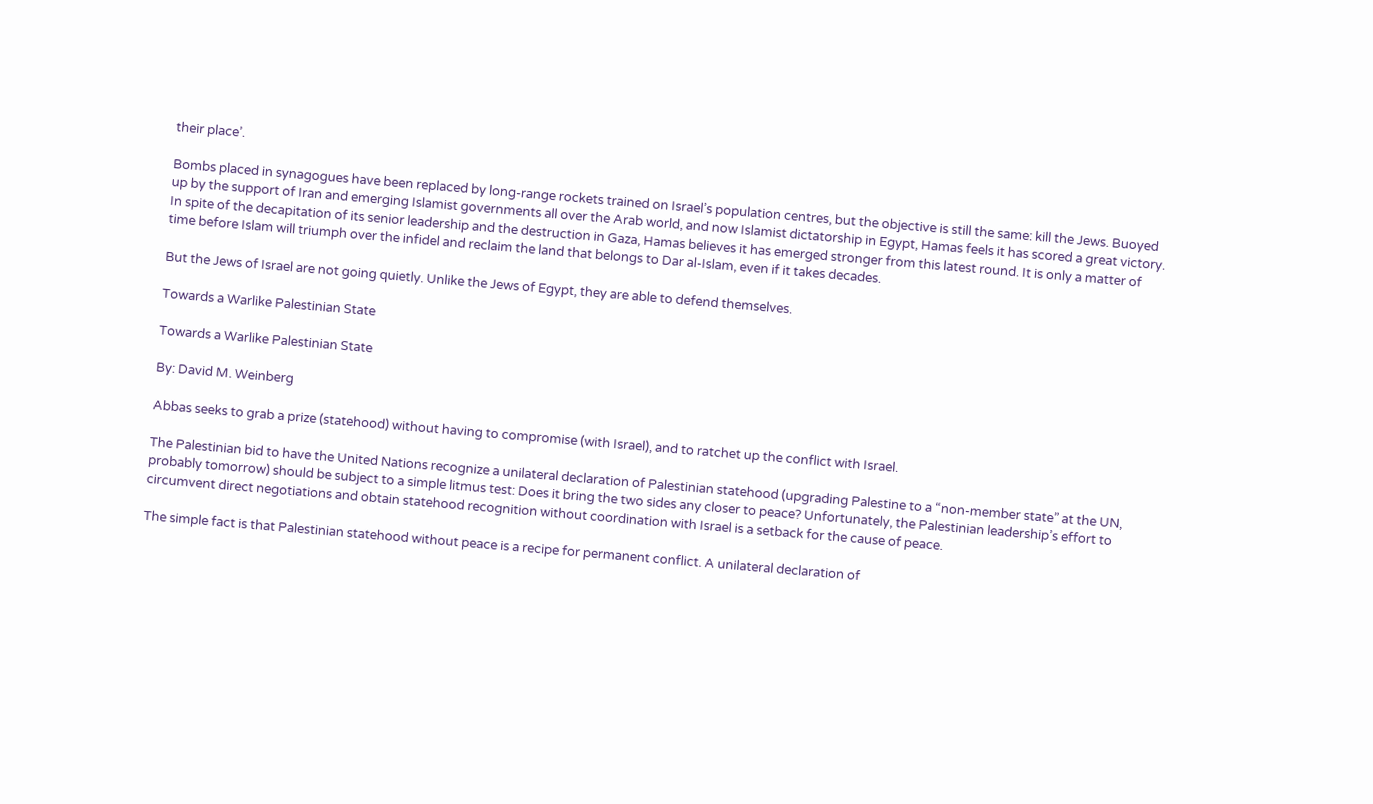their place’.

Bombs placed in synagogues have been replaced by long-range rockets trained on Israel’s population centres, but the objective is still the same: kill the Jews. Buoyed up by the support of Iran and emerging Islamist governments all over the Arab world, and now Islamist dictatorship in Egypt, Hamas feels it has scored a great victory. In spite of the decapitation of its senior leadership and the destruction in Gaza, Hamas believes it has emerged stronger from this latest round. It is only a matter of time before Islam will triumph over the infidel and reclaim the land that belongs to Dar al-Islam, even if it takes decades.

But the Jews of Israel are not going quietly. Unlike the Jews of Egypt, they are able to defend themselves.

Towards a Warlike Palestinian State

Towards a Warlike Palestinian State

By: David M. Weinberg

Abbas seeks to grab a prize (statehood) without having to compromise (with Israel), and to ratchet up the conflict with Israel.

The Palestinian bid to have the United Nations recognize a unilateral declaration of Palestinian statehood (upgrading Palestine to a “non-member state” at the UN, probably tomorrow) should be subject to a simple litmus test: Does it bring the two sides any closer to peace? Unfortunately, the Palestinian leadership’s effort to circumvent direct negotiations and obtain statehood recognition without coordination with Israel is a setback for the cause of peace.

The simple fact is that Palestinian statehood without peace is a recipe for permanent conflict. A unilateral declaration of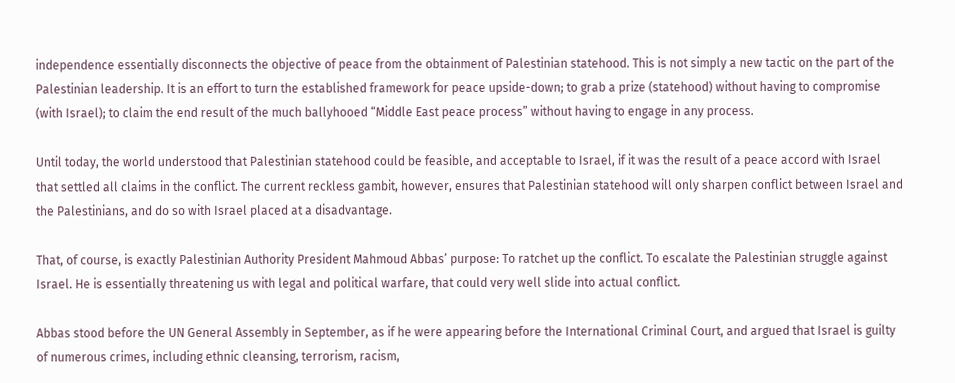independence essentially disconnects the objective of peace from the obtainment of Palestinian statehood. This is not simply a new tactic on the part of the Palestinian leadership. It is an effort to turn the established framework for peace upside-down; to grab a prize (statehood) without having to compromise (with Israel); to claim the end result of the much ballyhooed “Middle East peace process” without having to engage in any process.

Until today, the world understood that Palestinian statehood could be feasible, and acceptable to Israel, if it was the result of a peace accord with Israel that settled all claims in the conflict. The current reckless gambit, however, ensures that Palestinian statehood will only sharpen conflict between Israel and the Palestinians, and do so with Israel placed at a disadvantage.

That, of course, is exactly Palestinian Authority President Mahmoud Abbas’ purpose: To ratchet up the conflict. To escalate the Palestinian struggle against Israel. He is essentially threatening us with legal and political warfare, that could very well slide into actual conflict.

Abbas stood before the UN General Assembly in September, as if he were appearing before the International Criminal Court, and argued that Israel is guilty of numerous crimes, including ethnic cleansing, terrorism, racism,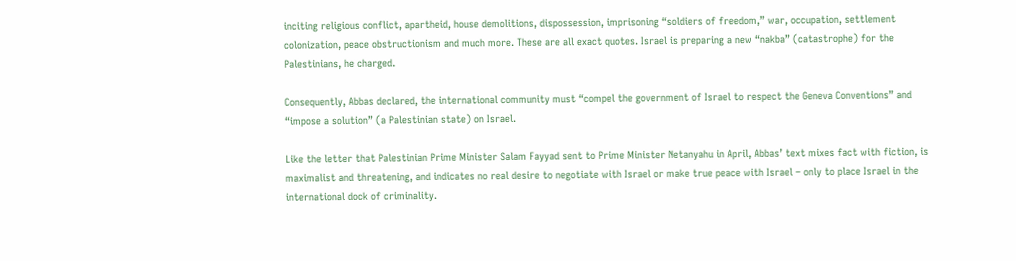inciting religious conflict, apartheid, house demolitions, dispossession, imprisoning “soldiers of freedom,” war, occupation, settlement colonization, peace obstructionism and much more. These are all exact quotes. Israel is preparing a new “nakba” (catastrophe) for the Palestinians, he charged.

Consequently, Abbas declared, the international community must “compel the government of Israel to respect the Geneva Conventions” and “impose a solution” (a Palestinian state) on Israel.

Like the letter that Palestinian Prime Minister Salam Fayyad sent to Prime Minister Netanyahu in April, Abbas’ text mixes fact with fiction, is maximalist and threatening, and indicates no real desire to negotiate with Israel or make true peace with Israel – only to place Israel in the international dock of criminality.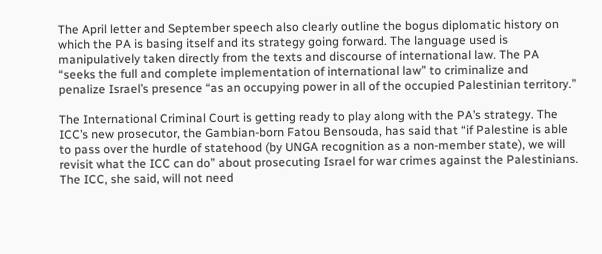The April letter and September speech also clearly outline the bogus diplomatic history on which the PA is basing itself and its strategy going forward. The language used is manipulatively taken directly from the texts and discourse of international law. The PA “seeks the full and complete implementation of international law” to criminalize and penalize Israel’s presence “as an occupying power in all of the occupied Palestinian territory.”

The International Criminal Court is getting ready to play along with the PA’s strategy. The ICC’s new prosecutor, the Gambian-born Fatou Bensouda, has said that “if Palestine is able to pass over the hurdle of statehood (by UNGA recognition as a non-member state), we will revisit what the ICC can do” about prosecuting Israel for war crimes against the Palestinians. The ICC, she said, will not need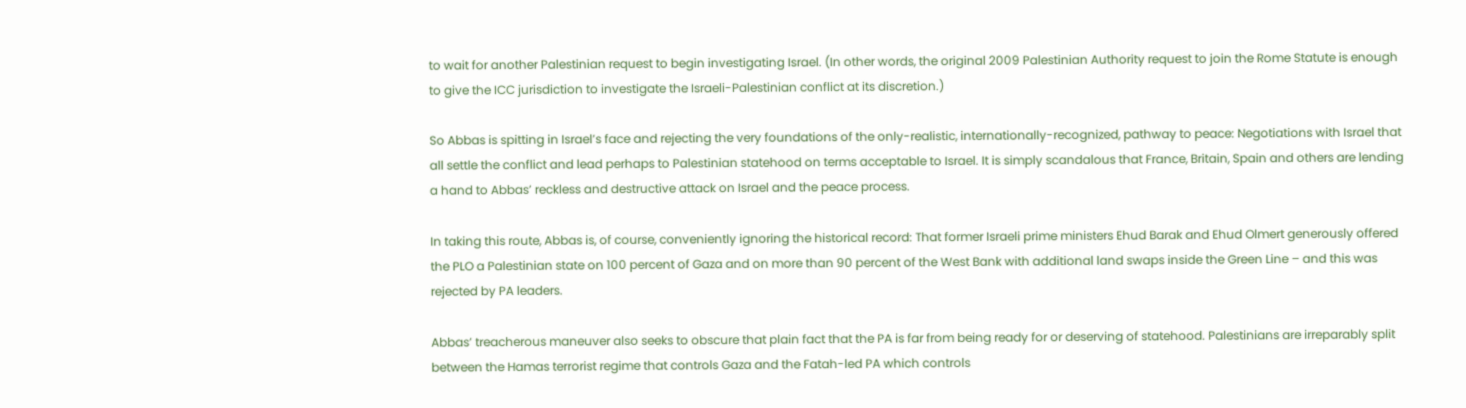to wait for another Palestinian request to begin investigating Israel. (In other words, the original 2009 Palestinian Authority request to join the Rome Statute is enough to give the ICC jurisdiction to investigate the Israeli-Palestinian conflict at its discretion.)

So Abbas is spitting in Israel’s face and rejecting the very foundations of the only-realistic, internationally-recognized, pathway to peace: Negotiations with Israel that all settle the conflict and lead perhaps to Palestinian statehood on terms acceptable to Israel. It is simply scandalous that France, Britain, Spain and others are lending a hand to Abbas’ reckless and destructive attack on Israel and the peace process.

In taking this route, Abbas is, of course, conveniently ignoring the historical record: That former Israeli prime ministers Ehud Barak and Ehud Olmert generously offered the PLO a Palestinian state on 100 percent of Gaza and on more than 90 percent of the West Bank with additional land swaps inside the Green Line – and this was rejected by PA leaders.

Abbas’ treacherous maneuver also seeks to obscure that plain fact that the PA is far from being ready for or deserving of statehood. Palestinians are irreparably split between the Hamas terrorist regime that controls Gaza and the Fatah-led PA which controls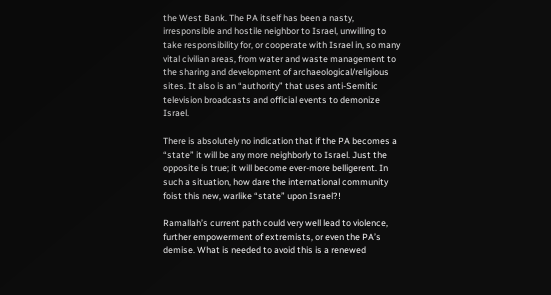the West Bank. The PA itself has been a nasty, irresponsible and hostile neighbor to Israel, unwilling to take responsibility for, or cooperate with Israel in, so many vital civilian areas, from water and waste management to the sharing and development of archaeological/religious sites. It also is an “authority” that uses anti-Semitic television broadcasts and official events to demonize Israel.

There is absolutely no indication that if the PA becomes a “state” it will be any more neighborly to Israel. Just the opposite is true; it will become ever-more belligerent. In such a situation, how dare the international community foist this new, warlike “state” upon Israel?!

Ramallah’s current path could very well lead to violence, further empowerment of extremists, or even the PA’s demise. What is needed to avoid this is a renewed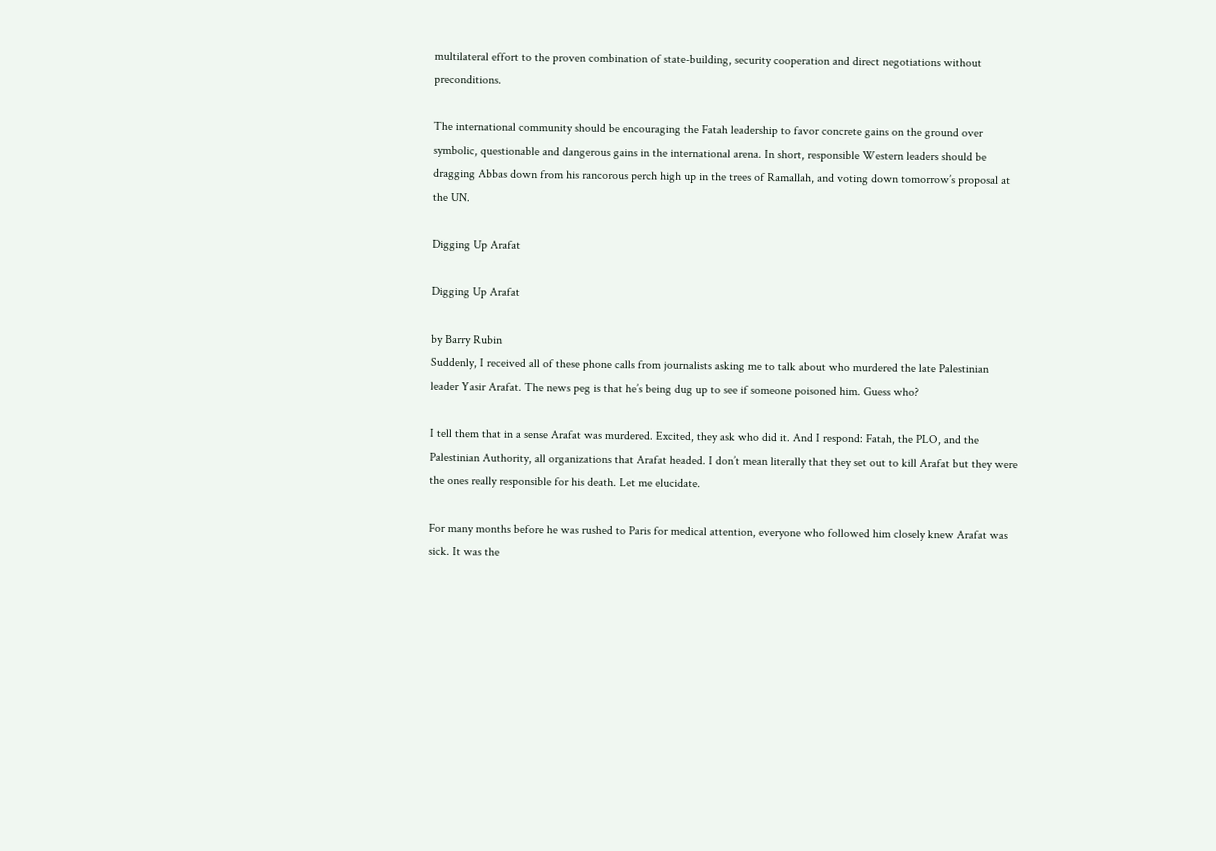multilateral effort to the proven combination of state-building, security cooperation and direct negotiations without preconditions.

The international community should be encouraging the Fatah leadership to favor concrete gains on the ground over symbolic, questionable and dangerous gains in the international arena. In short, responsible Western leaders should be dragging Abbas down from his rancorous perch high up in the trees of Ramallah, and voting down tomorrow’s proposal at the UN.

Digging Up Arafat

Digging Up Arafat

by Barry Rubin
Suddenly, I received all of these phone calls from journalists asking me to talk about who murdered the late Palestinian leader Yasir Arafat. The news peg is that he’s being dug up to see if someone poisoned him. Guess who?

I tell them that in a sense Arafat was murdered. Excited, they ask who did it. And I respond: Fatah, the PLO, and the Palestinian Authority, all organizations that Arafat headed. I don’t mean literally that they set out to kill Arafat but they were the ones really responsible for his death. Let me elucidate.

For many months before he was rushed to Paris for medical attention, everyone who followed him closely knew Arafat was sick. It was the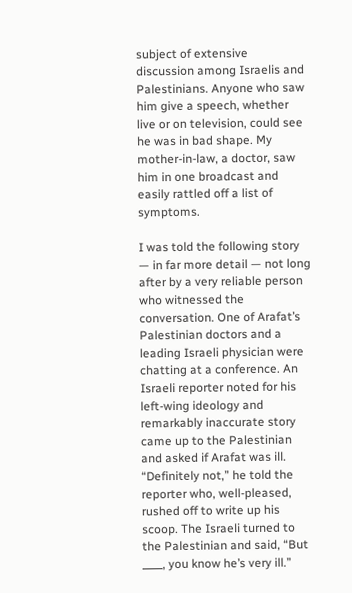subject of extensive discussion among Israelis and Palestinians. Anyone who saw him give a speech, whether live or on television, could see he was in bad shape. My mother-in-law, a doctor, saw him in one broadcast and easily rattled off a list of symptoms.

I was told the following story — in far more detail — not long after by a very reliable person who witnessed the conversation. One of Arafat’s Palestinian doctors and a leading Israeli physician were chatting at a conference. An Israeli reporter noted for his left-wing ideology and remarkably inaccurate story came up to the Palestinian and asked if Arafat was ill. “Definitely not,” he told the reporter who, well-pleased, rushed off to write up his scoop. The Israeli turned to the Palestinian and said, “But ____, you know he’s very ill.”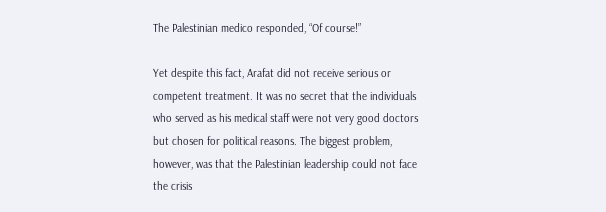The Palestinian medico responded, “Of course!”

Yet despite this fact, Arafat did not receive serious or competent treatment. It was no secret that the individuals who served as his medical staff were not very good doctors but chosen for political reasons. The biggest problem, however, was that the Palestinian leadership could not face the crisis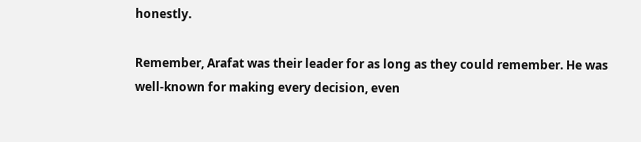honestly.

Remember, Arafat was their leader for as long as they could remember. He was well-known for making every decision, even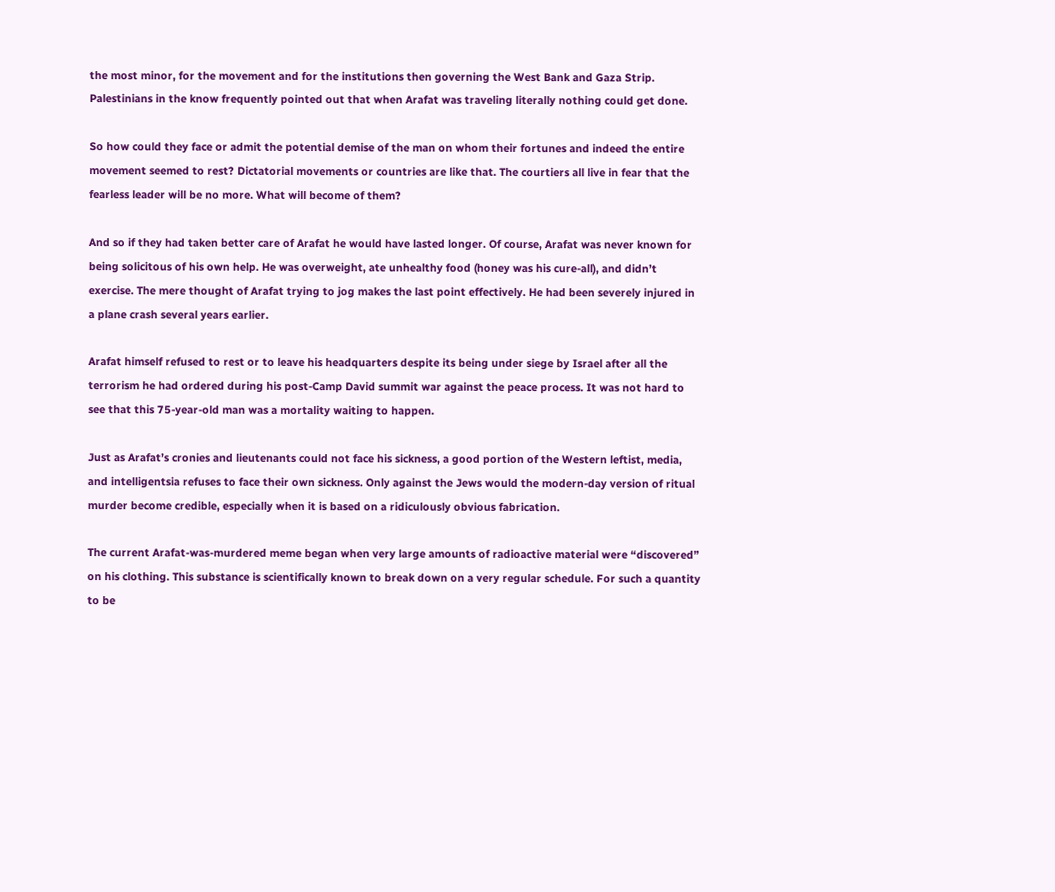the most minor, for the movement and for the institutions then governing the West Bank and Gaza Strip. Palestinians in the know frequently pointed out that when Arafat was traveling literally nothing could get done.

So how could they face or admit the potential demise of the man on whom their fortunes and indeed the entire movement seemed to rest? Dictatorial movements or countries are like that. The courtiers all live in fear that the fearless leader will be no more. What will become of them?

And so if they had taken better care of Arafat he would have lasted longer. Of course, Arafat was never known for being solicitous of his own help. He was overweight, ate unhealthy food (honey was his cure-all), and didn’t exercise. The mere thought of Arafat trying to jog makes the last point effectively. He had been severely injured in a plane crash several years earlier.

Arafat himself refused to rest or to leave his headquarters despite its being under siege by Israel after all the terrorism he had ordered during his post-Camp David summit war against the peace process. It was not hard to see that this 75-year-old man was a mortality waiting to happen.

Just as Arafat’s cronies and lieutenants could not face his sickness, a good portion of the Western leftist, media, and intelligentsia refuses to face their own sickness. Only against the Jews would the modern-day version of ritual murder become credible, especially when it is based on a ridiculously obvious fabrication.

The current Arafat-was-murdered meme began when very large amounts of radioactive material were “discovered” on his clothing. This substance is scientifically known to break down on a very regular schedule. For such a quantity to be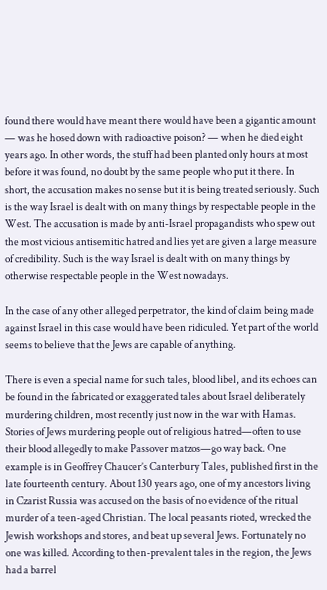found there would have meant there would have been a gigantic amount — was he hosed down with radioactive poison? — when he died eight years ago. In other words, the stuff had been planted only hours at most before it was found, no doubt by the same people who put it there. In short, the accusation makes no sense but it is being treated seriously. Such is the way Israel is dealt with on many things by respectable people in the West. The accusation is made by anti-Israel propagandists who spew out the most vicious antisemitic hatred and lies yet are given a large measure of credibility. Such is the way Israel is dealt with on many things by otherwise respectable people in the West nowadays.

In the case of any other alleged perpetrator, the kind of claim being made against Israel in this case would have been ridiculed. Yet part of the world seems to believe that the Jews are capable of anything.

There is even a special name for such tales, blood libel, and its echoes can be found in the fabricated or exaggerated tales about Israel deliberately murdering children, most recently just now in the war with Hamas. Stories of Jews murdering people out of religious hatred—often to use their blood allegedly to make Passover matzos—go way back. One example is in Geoffrey Chaucer’s Canterbury Tales, published first in the late fourteenth century. About 130 years ago, one of my ancestors living in Czarist Russia was accused on the basis of no evidence of the ritual murder of a teen-aged Christian. The local peasants rioted, wrecked the Jewish workshops and stores, and beat up several Jews. Fortunately no one was killed. According to then-prevalent tales in the region, the Jews had a barrel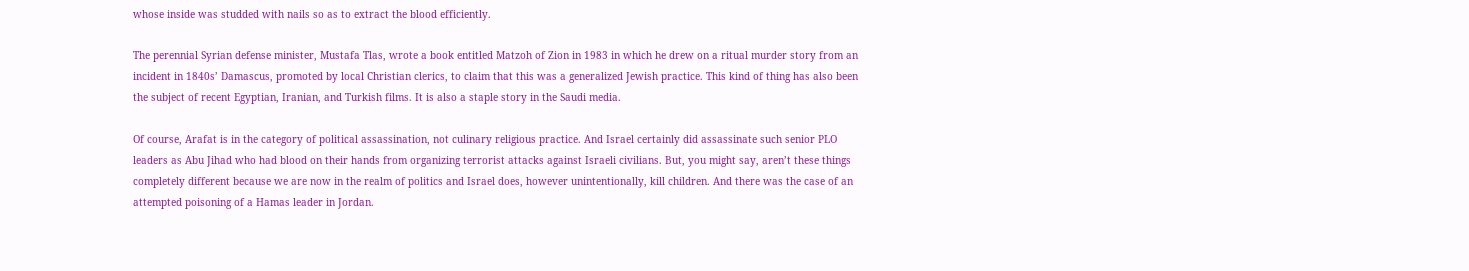whose inside was studded with nails so as to extract the blood efficiently.

The perennial Syrian defense minister, Mustafa Tlas, wrote a book entitled Matzoh of Zion in 1983 in which he drew on a ritual murder story from an incident in 1840s’ Damascus, promoted by local Christian clerics, to claim that this was a generalized Jewish practice. This kind of thing has also been the subject of recent Egyptian, Iranian, and Turkish films. It is also a staple story in the Saudi media.

Of course, Arafat is in the category of political assassination, not culinary religious practice. And Israel certainly did assassinate such senior PLO leaders as Abu Jihad who had blood on their hands from organizing terrorist attacks against Israeli civilians. But, you might say, aren’t these things completely different because we are now in the realm of politics and Israel does, however unintentionally, kill children. And there was the case of an attempted poisoning of a Hamas leader in Jordan.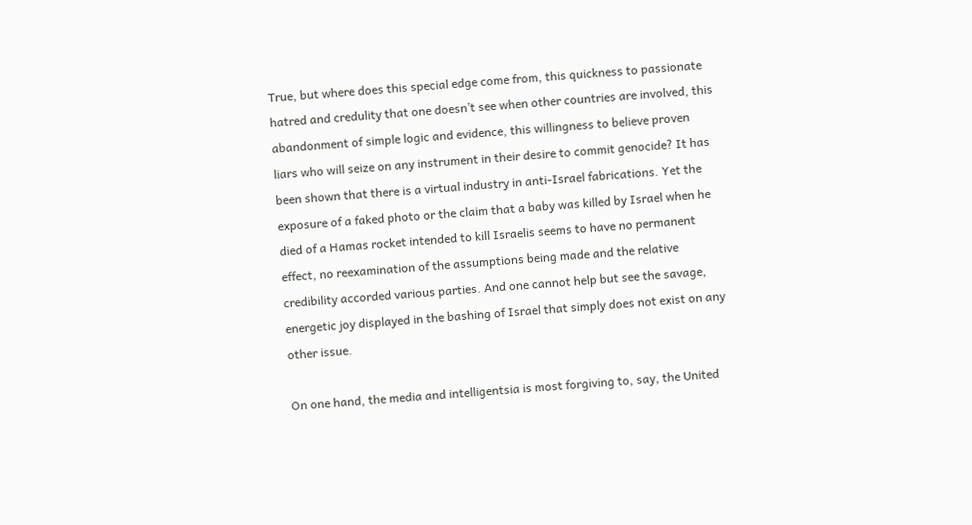True, but where does this special edge come from, this quickness to passionate hatred and credulity that one doesn’t see when other countries are involved, this abandonment of simple logic and evidence, this willingness to believe proven liars who will seize on any instrument in their desire to commit genocide? It has been shown that there is a virtual industry in anti-Israel fabrications. Yet the exposure of a faked photo or the claim that a baby was killed by Israel when he died of a Hamas rocket intended to kill Israelis seems to have no permanent effect, no reexamination of the assumptions being made and the relative credibility accorded various parties. And one cannot help but see the savage, energetic joy displayed in the bashing of Israel that simply does not exist on any other issue.

On one hand, the media and intelligentsia is most forgiving to, say, the United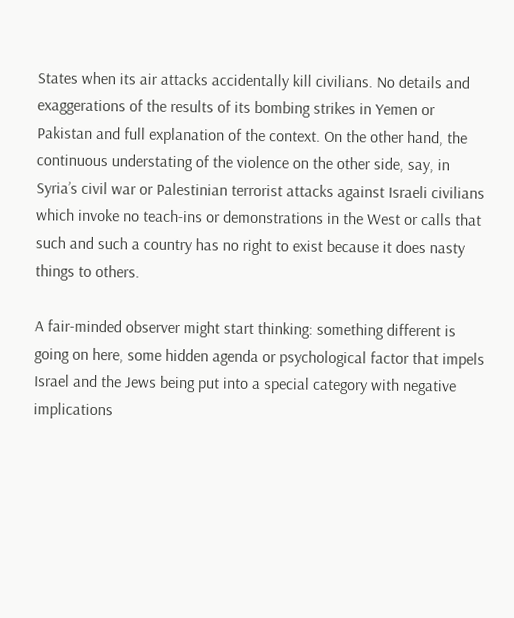States when its air attacks accidentally kill civilians. No details and exaggerations of the results of its bombing strikes in Yemen or Pakistan and full explanation of the context. On the other hand, the continuous understating of the violence on the other side, say, in Syria’s civil war or Palestinian terrorist attacks against Israeli civilians which invoke no teach-ins or demonstrations in the West or calls that such and such a country has no right to exist because it does nasty things to others.

A fair-minded observer might start thinking: something different is going on here, some hidden agenda or psychological factor that impels Israel and the Jews being put into a special category with negative implications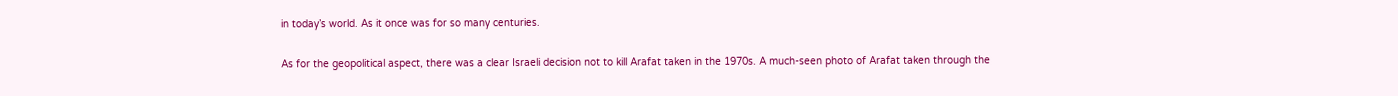in today’s world. As it once was for so many centuries.

As for the geopolitical aspect, there was a clear Israeli decision not to kill Arafat taken in the 1970s. A much-seen photo of Arafat taken through the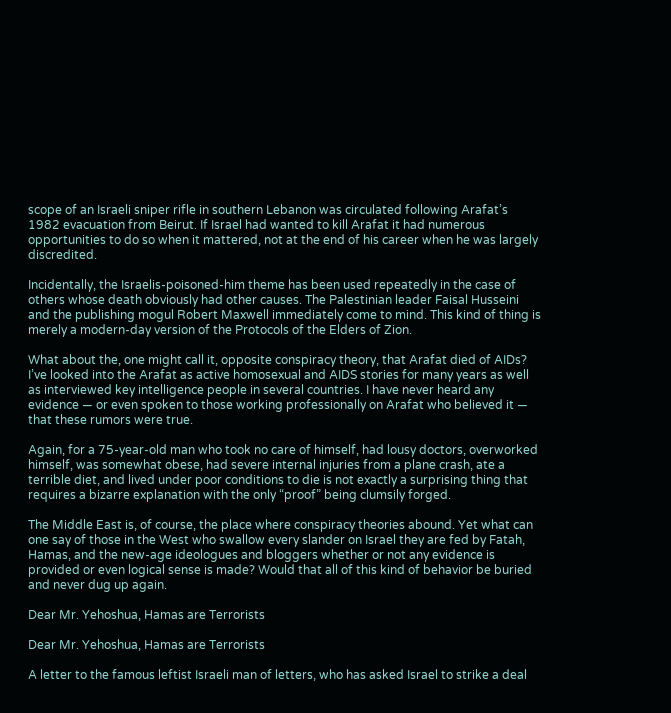scope of an Israeli sniper rifle in southern Lebanon was circulated following Arafat’s 1982 evacuation from Beirut. If Israel had wanted to kill Arafat it had numerous opportunities to do so when it mattered, not at the end of his career when he was largely discredited.

Incidentally, the Israelis-poisoned-him theme has been used repeatedly in the case of others whose death obviously had other causes. The Palestinian leader Faisal Husseini and the publishing mogul Robert Maxwell immediately come to mind. This kind of thing is merely a modern-day version of the Protocols of the Elders of Zion.

What about the, one might call it, opposite conspiracy theory, that Arafat died of AIDs? I’ve looked into the Arafat as active homosexual and AIDS stories for many years as well as interviewed key intelligence people in several countries. I have never heard any evidence — or even spoken to those working professionally on Arafat who believed it — that these rumors were true.

Again, for a 75-year-old man who took no care of himself, had lousy doctors, overworked himself, was somewhat obese, had severe internal injuries from a plane crash, ate a terrible diet, and lived under poor conditions to die is not exactly a surprising thing that requires a bizarre explanation with the only “proof” being clumsily forged.

The Middle East is, of course, the place where conspiracy theories abound. Yet what can one say of those in the West who swallow every slander on Israel they are fed by Fatah, Hamas, and the new-age ideologues and bloggers whether or not any evidence is provided or even logical sense is made? Would that all of this kind of behavior be buried and never dug up again.

Dear Mr. Yehoshua, Hamas are Terrorists

Dear Mr. Yehoshua, Hamas are Terrorists

A letter to the famous leftist Israeli man of letters, who has asked Israel to strike a deal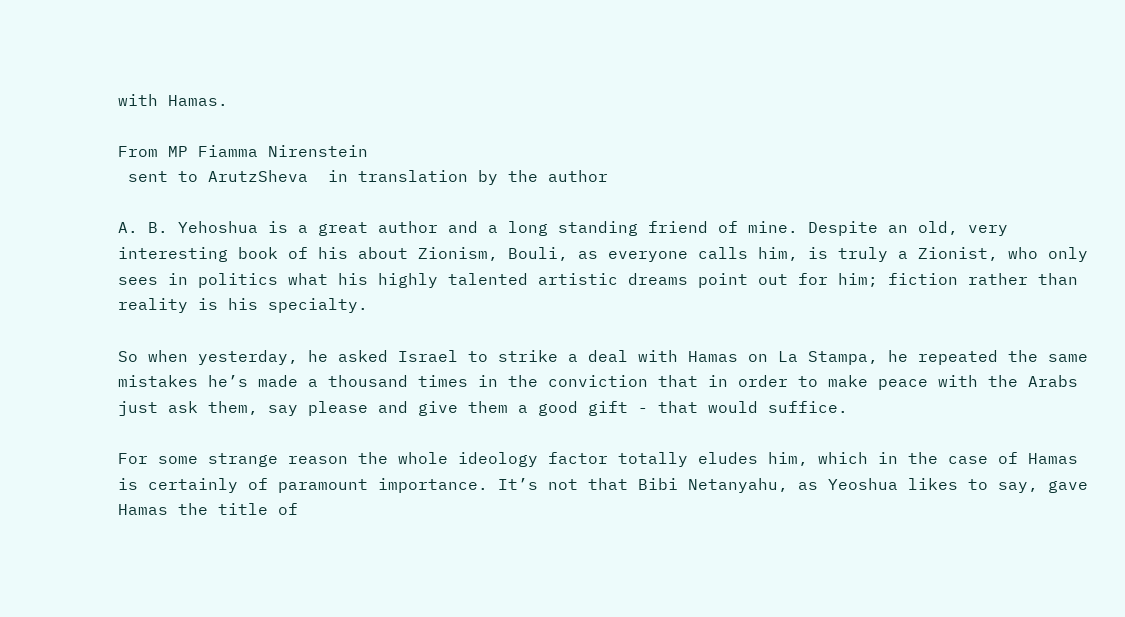with Hamas.

From MP Fiamma Nirenstein
 sent to ArutzSheva  in translation by the author

A. B. Yehoshua is a great author and a long standing friend of mine. Despite an old, very interesting book of his about Zionism, Bouli, as everyone calls him, is truly a Zionist, who only sees in politics what his highly talented artistic dreams point out for him; fiction rather than reality is his specialty.

So when yesterday, he asked Israel to strike a deal with Hamas on La Stampa, he repeated the same mistakes he’s made a thousand times in the conviction that in order to make peace with the Arabs just ask them, say please and give them a good gift - that would suffice.

For some strange reason the whole ideology factor totally eludes him, which in the case of Hamas is certainly of paramount importance. It’s not that Bibi Netanyahu, as Yeoshua likes to say, gave Hamas the title of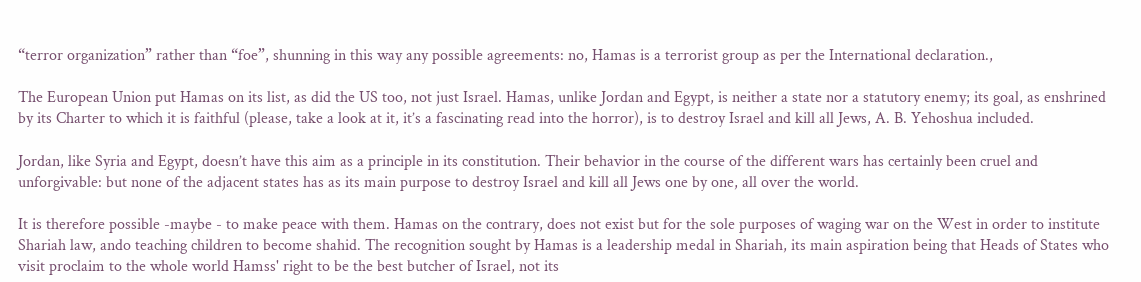“terror organization” rather than “foe”, shunning in this way any possible agreements: no, Hamas is a terrorist group as per the International declaration.,

The European Union put Hamas on its list, as did the US too, not just Israel. Hamas, unlike Jordan and Egypt, is neither a state nor a statutory enemy; its goal, as enshrined by its Charter to which it is faithful (please, take a look at it, it’s a fascinating read into the horror), is to destroy Israel and kill all Jews, A. B. Yehoshua included.

Jordan, like Syria and Egypt, doesn’t have this aim as a principle in its constitution. Their behavior in the course of the different wars has certainly been cruel and unforgivable: but none of the adjacent states has as its main purpose to destroy Israel and kill all Jews one by one, all over the world.

It is therefore possible -maybe - to make peace with them. Hamas on the contrary, does not exist but for the sole purposes of waging war on the West in order to institute Shariah law, ando teaching children to become shahid. The recognition sought by Hamas is a leadership medal in Shariah, its main aspiration being that Heads of States who visit proclaim to the whole world Hamss' right to be the best butcher of Israel, not its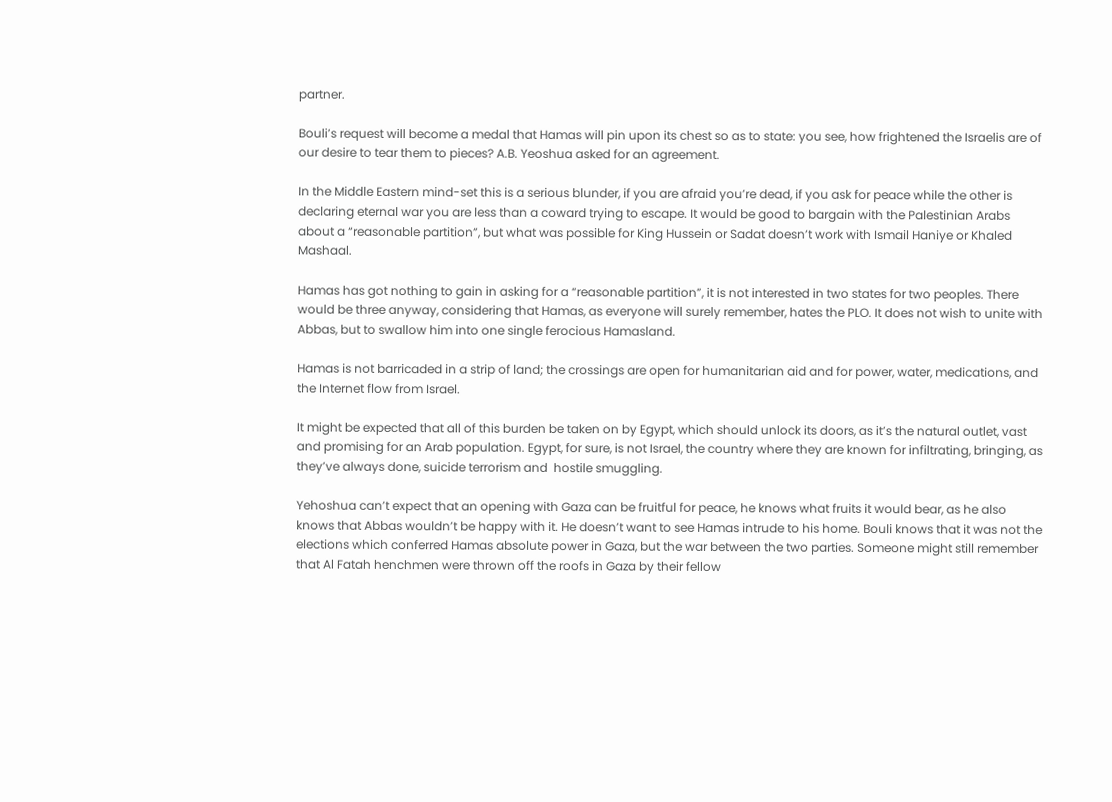partner.

Bouli’s request will become a medal that Hamas will pin upon its chest so as to state: you see, how frightened the Israelis are of our desire to tear them to pieces? A.B. Yeoshua asked for an agreement.

In the Middle Eastern mind-set this is a serious blunder, if you are afraid you’re dead, if you ask for peace while the other is declaring eternal war you are less than a coward trying to escape. It would be good to bargain with the Palestinian Arabs about a “reasonable partition”, but what was possible for King Hussein or Sadat doesn’t work with Ismail Haniye or Khaled Mashaal.

Hamas has got nothing to gain in asking for a “reasonable partition”, it is not interested in two states for two peoples. There would be three anyway, considering that Hamas, as everyone will surely remember, hates the PLO. It does not wish to unite with Abbas, but to swallow him into one single ferocious Hamasland.

Hamas is not barricaded in a strip of land; the crossings are open for humanitarian aid and for power, water, medications, and the Internet flow from Israel.

It might be expected that all of this burden be taken on by Egypt, which should unlock its doors, as it’s the natural outlet, vast and promising for an Arab population. Egypt, for sure, is not Israel, the country where they are known for infiltrating, bringing, as they’ve always done, suicide terrorism and  hostile smuggling.

Yehoshua can’t expect that an opening with Gaza can be fruitful for peace, he knows what fruits it would bear, as he also knows that Abbas wouldn’t be happy with it. He doesn’t want to see Hamas intrude to his home. Bouli knows that it was not the elections which conferred Hamas absolute power in Gaza, but the war between the two parties. Someone might still remember that Al Fatah henchmen were thrown off the roofs in Gaza by their fellow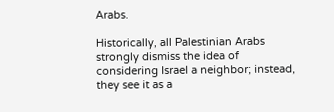Arabs.

Historically, all Palestinian Arabs strongly dismiss the idea of considering Israel a neighbor; instead, they see it as a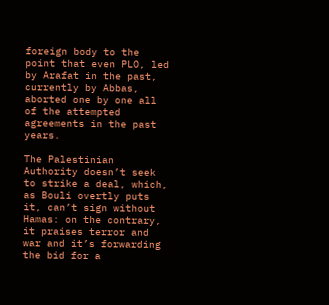foreign body to the point that even PLO, led by Arafat in the past, currently by Abbas, aborted one by one all of the attempted agreements in the past years.

The Palestinian Authority doesn’t seek to strike a deal, which, as Bouli overtly puts it, can’t sign without Hamas: on the contrary, it praises terror and war and it’s forwarding the bid for a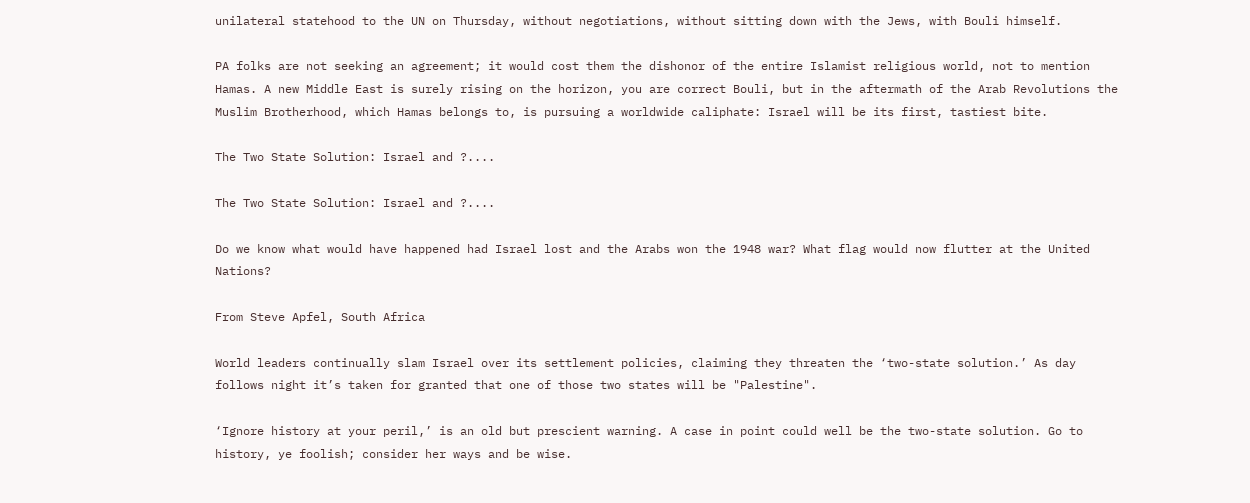unilateral statehood to the UN on Thursday, without negotiations, without sitting down with the Jews, with Bouli himself.

PA folks are not seeking an agreement; it would cost them the dishonor of the entire Islamist religious world, not to mention Hamas. A new Middle East is surely rising on the horizon, you are correct Bouli, but in the aftermath of the Arab Revolutions the Muslim Brotherhood, which Hamas belongs to, is pursuing a worldwide caliphate: Israel will be its first, tastiest bite.

The Two State Solution: Israel and ?....

The Two State Solution: Israel and ?....

Do we know what would have happened had Israel lost and the Arabs won the 1948 war? What flag would now flutter at the United Nations?

From Steve Apfel, South Africa

World leaders continually slam Israel over its settlement policies, claiming they threaten the ‘two-state solution.’ As day follows night it’s taken for granted that one of those two states will be "Palestine".

‘Ignore history at your peril,’ is an old but prescient warning. A case in point could well be the two-state solution. Go to history, ye foolish; consider her ways and be wise.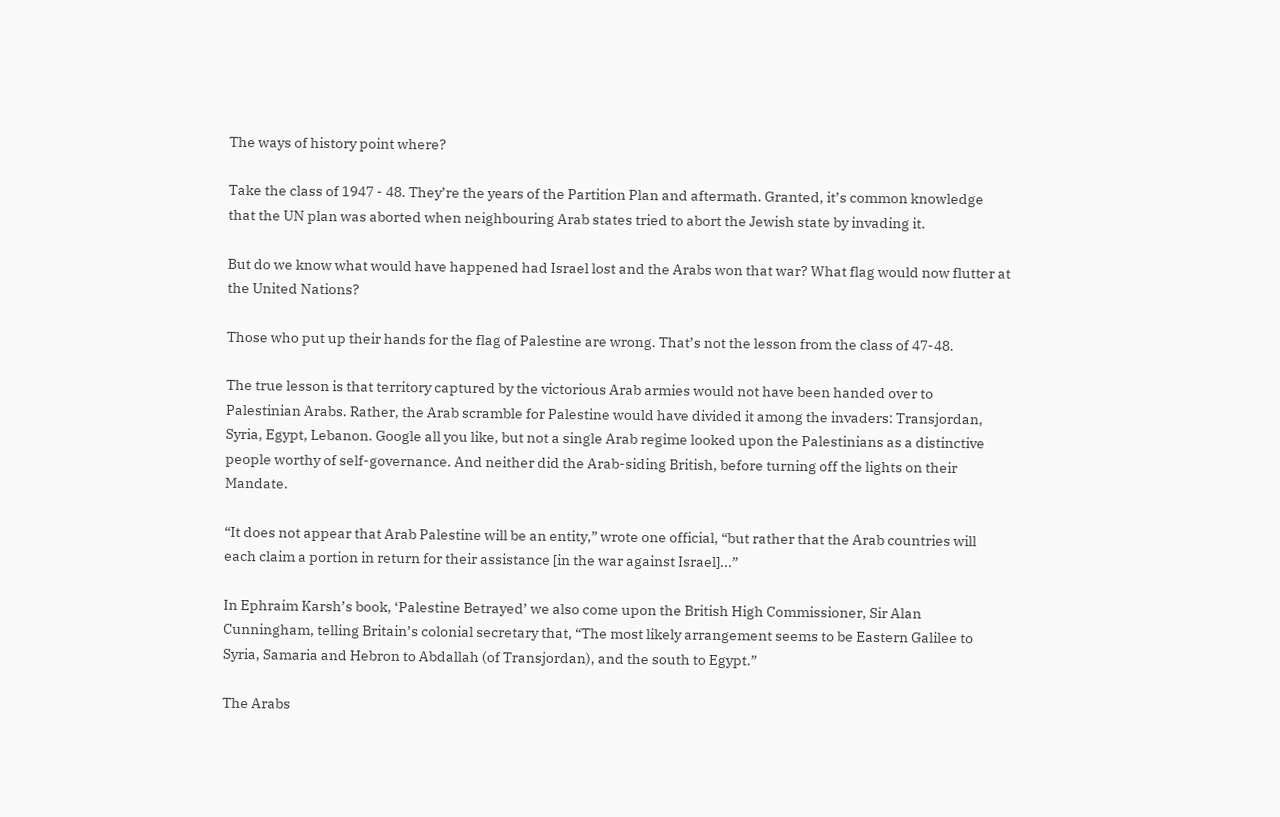The ways of history point where?

Take the class of 1947 - 48. They’re the years of the Partition Plan and aftermath. Granted, it’s common knowledge that the UN plan was aborted when neighbouring Arab states tried to abort the Jewish state by invading it.

But do we know what would have happened had Israel lost and the Arabs won that war? What flag would now flutter at the United Nations?

Those who put up their hands for the flag of Palestine are wrong. That’s not the lesson from the class of 47-48.

The true lesson is that territory captured by the victorious Arab armies would not have been handed over to Palestinian Arabs. Rather, the Arab scramble for Palestine would have divided it among the invaders: Transjordan, Syria, Egypt, Lebanon. Google all you like, but not a single Arab regime looked upon the Palestinians as a distinctive people worthy of self-governance. And neither did the Arab-siding British, before turning off the lights on their Mandate.

“It does not appear that Arab Palestine will be an entity,” wrote one official, “but rather that the Arab countries will each claim a portion in return for their assistance [in the war against Israel]...”

In Ephraim Karsh’s book, ‘Palestine Betrayed’ we also come upon the British High Commissioner, Sir Alan Cunningham, telling Britain’s colonial secretary that, “The most likely arrangement seems to be Eastern Galilee to Syria, Samaria and Hebron to Abdallah (of Transjordan), and the south to Egypt.”

The Arabs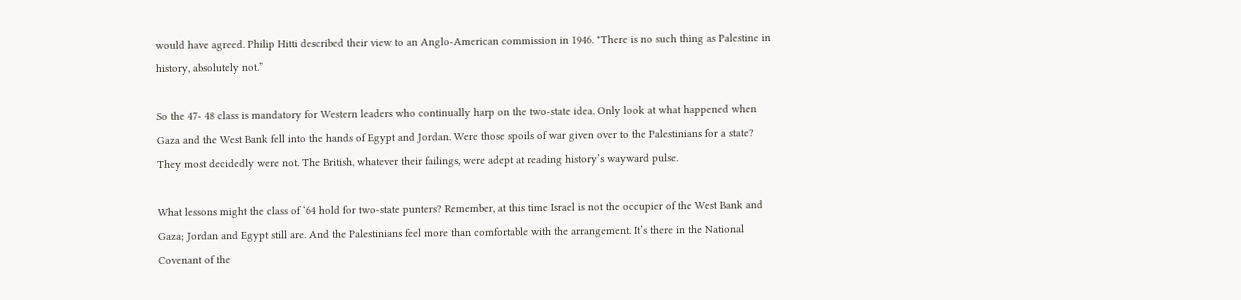would have agreed. Philip Hitti described their view to an Anglo-American commission in 1946. "There is no such thing as Palestine in history, absolutely not.”

So the 47- 48 class is mandatory for Western leaders who continually harp on the two-state idea. Only look at what happened when Gaza and the West Bank fell into the hands of Egypt and Jordan. Were those spoils of war given over to the Palestinians for a state? They most decidedly were not. The British, whatever their failings, were adept at reading history’s wayward pulse.

What lessons might the class of ‘64 hold for two-state punters? Remember, at this time Israel is not the occupier of the West Bank and Gaza; Jordan and Egypt still are. And the Palestinians feel more than comfortable with the arrangement. It’s there in the National Covenant of the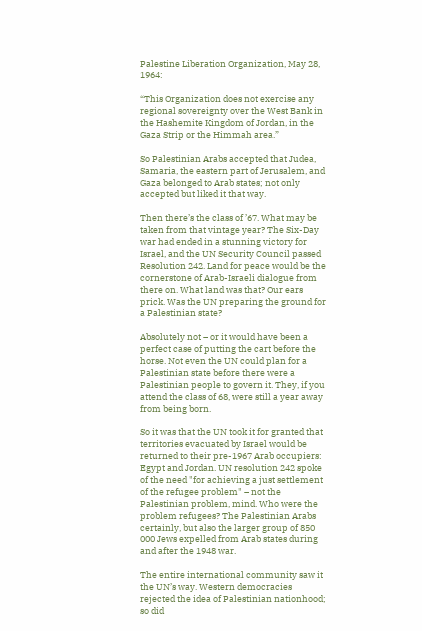Palestine Liberation Organization, May 28, 1964:

“This Organization does not exercise any regional sovereignty over the West Bank in the Hashemite Kingdom of Jordan, in the Gaza Strip or the Himmah area.”

So Palestinian Arabs accepted that Judea, Samaria, the eastern part of Jerusalem, and Gaza belonged to Arab states; not only accepted but liked it that way.

Then there’s the class of ’67. What may be taken from that vintage year? The Six-Day war had ended in a stunning victory for Israel, and the UN Security Council passed Resolution 242. Land for peace would be the cornerstone of Arab-Israeli dialogue from there on. What land was that? Our ears prick. Was the UN preparing the ground for a Palestinian state?

Absolutely not – or it would have been a perfect case of putting the cart before the horse. Not even the UN could plan for a Palestinian state before there were a Palestinian people to govern it. They, if you attend the class of 68, were still a year away from being born.

So it was that the UN took it for granted that territories evacuated by Israel would be returned to their pre-1967 Arab occupiers: Egypt and Jordan. UN resolution 242 spoke of the need "for achieving a just settlement of the refugee problem" – not the Palestinian problem, mind. Who were the problem refugees? The Palestinian Arabs certainly, but also the larger group of 850 000 Jews expelled from Arab states during and after the 1948 war.

The entire international community saw it the UN’s way. Western democracies rejected the idea of Palestinian nationhood; so did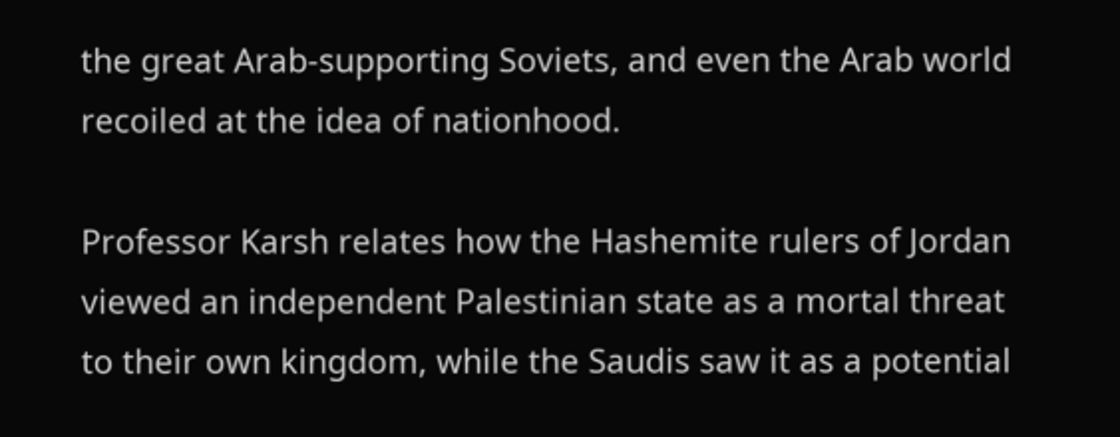the great Arab-supporting Soviets, and even the Arab world recoiled at the idea of nationhood.

Professor Karsh relates how the Hashemite rulers of Jordan viewed an independent Palestinian state as a mortal threat to their own kingdom, while the Saudis saw it as a potential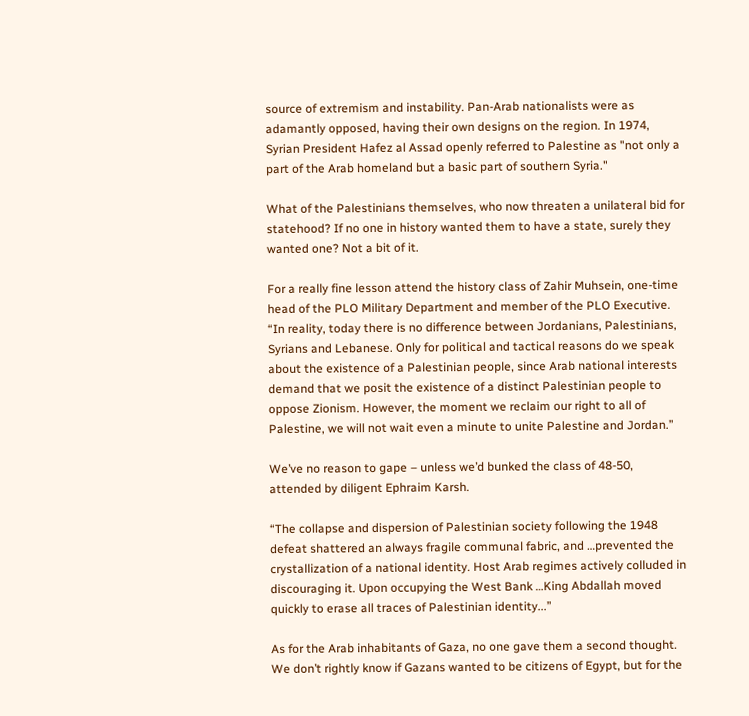source of extremism and instability. Pan-Arab nationalists were as adamantly opposed, having their own designs on the region. In 1974, Syrian President Hafez al Assad openly referred to Palestine as "not only a part of the Arab homeland but a basic part of southern Syria."

What of the Palestinians themselves, who now threaten a unilateral bid for statehood? If no one in history wanted them to have a state, surely they wanted one? Not a bit of it.

For a really fine lesson attend the history class of Zahir Muhsein, one-time head of the PLO Military Department and member of the PLO Executive. “In reality, today there is no difference between Jordanians, Palestinians, Syrians and Lebanese. Only for political and tactical reasons do we speak about the existence of a Palestinian people, since Arab national interests demand that we posit the existence of a distinct Palestinian people to oppose Zionism. However, the moment we reclaim our right to all of Palestine, we will not wait even a minute to unite Palestine and Jordan.”

We’ve no reason to gape – unless we’d bunked the class of 48-50, attended by diligent Ephraim Karsh.

“The collapse and dispersion of Palestinian society following the 1948 defeat shattered an always fragile communal fabric, and …prevented the crystallization of a national identity. Host Arab regimes actively colluded in discouraging it. Upon occupying the West Bank …King Abdallah moved quickly to erase all traces of Palestinian identity...”

As for the Arab inhabitants of Gaza, no one gave them a second thought. We don’t rightly know if Gazans wanted to be citizens of Egypt, but for the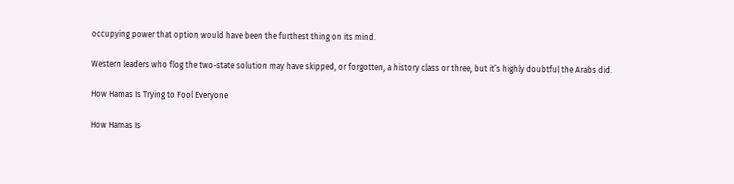occupying power that option would have been the furthest thing on its mind.

Western leaders who flog the two-state solution may have skipped, or forgotten, a history class or three, but it’s highly doubtful the Arabs did.

How Hamas Is Trying to Fool Everyone

How Hamas Is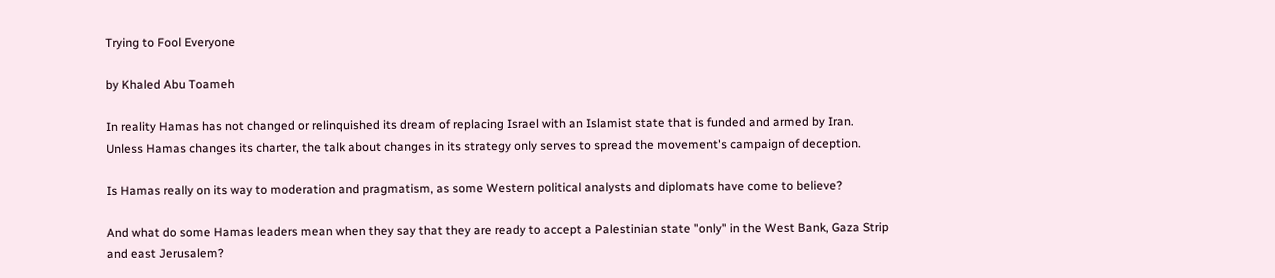Trying to Fool Everyone

by Khaled Abu Toameh

In reality Hamas has not changed or relinquished its dream of replacing Israel with an Islamist state that is funded and armed by Iran. Unless Hamas changes its charter, the talk about changes in its strategy only serves to spread the movement's campaign of deception.

Is Hamas really on its way to moderation and pragmatism, as some Western political analysts and diplomats have come to believe?

And what do some Hamas leaders mean when they say that they are ready to accept a Palestinian state "only" in the West Bank, Gaza Strip and east Jerusalem?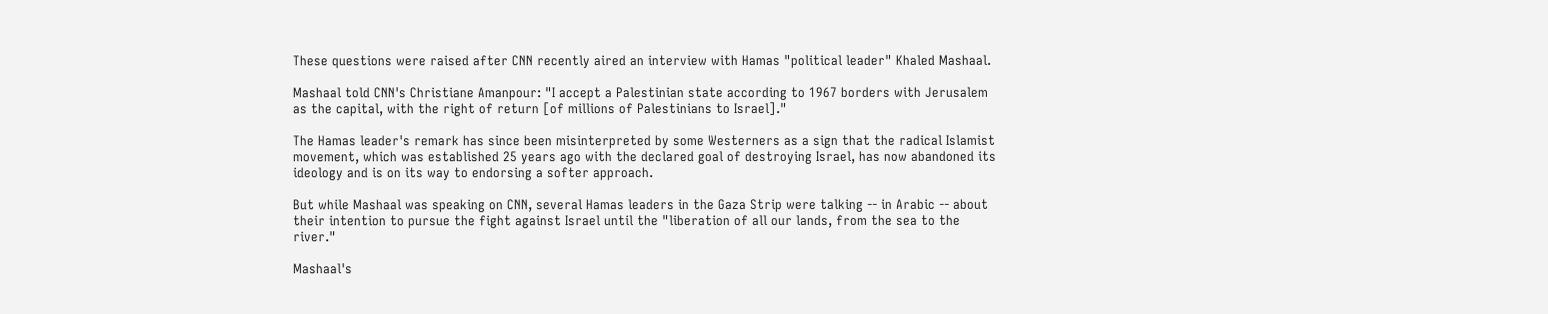These questions were raised after CNN recently aired an interview with Hamas "political leader" Khaled Mashaal.

Mashaal told CNN's Christiane Amanpour: "I accept a Palestinian state according to 1967 borders with Jerusalem as the capital, with the right of return [of millions of Palestinians to Israel]."

The Hamas leader's remark has since been misinterpreted by some Westerners as a sign that the radical Islamist movement, which was established 25 years ago with the declared goal of destroying Israel, has now abandoned its ideology and is on its way to endorsing a softer approach.

But while Mashaal was speaking on CNN, several Hamas leaders in the Gaza Strip were talking -- in Arabic -- about their intention to pursue the fight against Israel until the "liberation of all our lands, from the sea to the river."

Mashaal's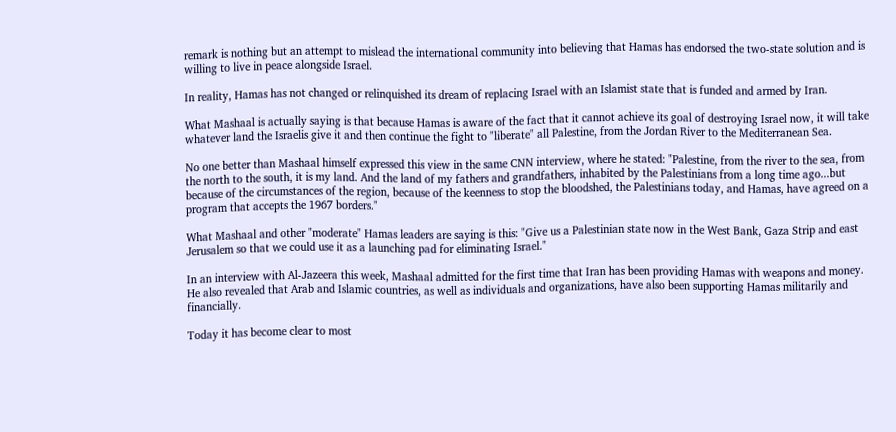remark is nothing but an attempt to mislead the international community into believing that Hamas has endorsed the two-state solution and is willing to live in peace alongside Israel.

In reality, Hamas has not changed or relinquished its dream of replacing Israel with an Islamist state that is funded and armed by Iran.

What Mashaal is actually saying is that because Hamas is aware of the fact that it cannot achieve its goal of destroying Israel now, it will take whatever land the Israelis give it and then continue the fight to "liberate" all Palestine, from the Jordan River to the Mediterranean Sea.

No one better than Mashaal himself expressed this view in the same CNN interview, where he stated: "Palestine, from the river to the sea, from the north to the south, it is my land. And the land of my fathers and grandfathers, inhabited by the Palestinians from a long time ago...but because of the circumstances of the region, because of the keenness to stop the bloodshed, the Palestinians today, and Hamas, have agreed on a program that accepts the 1967 borders."

What Mashaal and other "moderate" Hamas leaders are saying is this: "Give us a Palestinian state now in the West Bank, Gaza Strip and east Jerusalem so that we could use it as a launching pad for eliminating Israel."

In an interview with Al-Jazeera this week, Mashaal admitted for the first time that Iran has been providing Hamas with weapons and money. He also revealed that Arab and Islamic countries, as well as individuals and organizations, have also been supporting Hamas militarily and financially.

Today it has become clear to most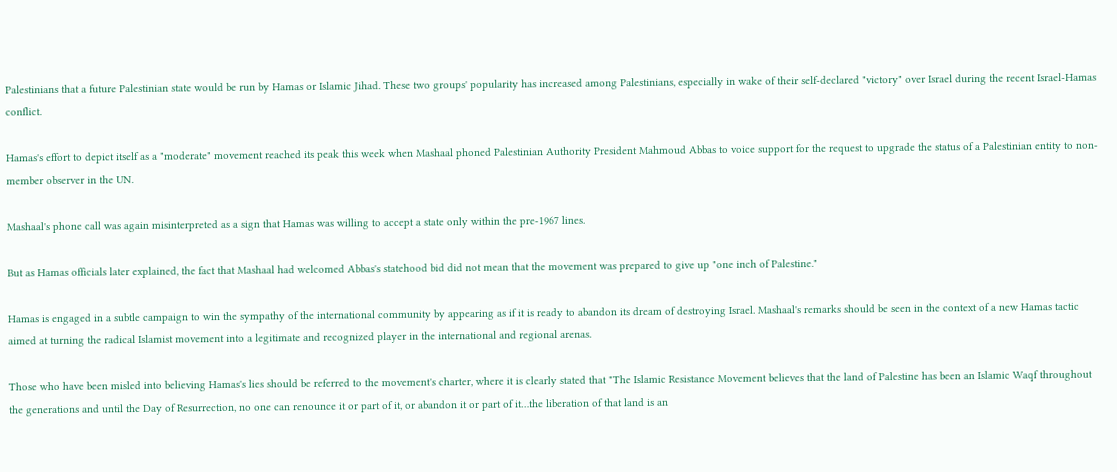Palestinians that a future Palestinian state would be run by Hamas or Islamic Jihad. These two groups' popularity has increased among Palestinians, especially in wake of their self-declared "victory" over Israel during the recent Israel-Hamas conflict.

Hamas's effort to depict itself as a "moderate" movement reached its peak this week when Mashaal phoned Palestinian Authority President Mahmoud Abbas to voice support for the request to upgrade the status of a Palestinian entity to non-member observer in the UN.

Mashaal's phone call was again misinterpreted as a sign that Hamas was willing to accept a state only within the pre-1967 lines.

But as Hamas officials later explained, the fact that Mashaal had welcomed Abbas's statehood bid did not mean that the movement was prepared to give up "one inch of Palestine."

Hamas is engaged in a subtle campaign to win the sympathy of the international community by appearing as if it is ready to abandon its dream of destroying Israel. Mashaal's remarks should be seen in the context of a new Hamas tactic aimed at turning the radical Islamist movement into a legitimate and recognized player in the international and regional arenas.

Those who have been misled into believing Hamas's lies should be referred to the movement's charter, where it is clearly stated that "The Islamic Resistance Movement believes that the land of Palestine has been an Islamic Waqf throughout the generations and until the Day of Resurrection, no one can renounce it or part of it, or abandon it or part of it…the liberation of that land is an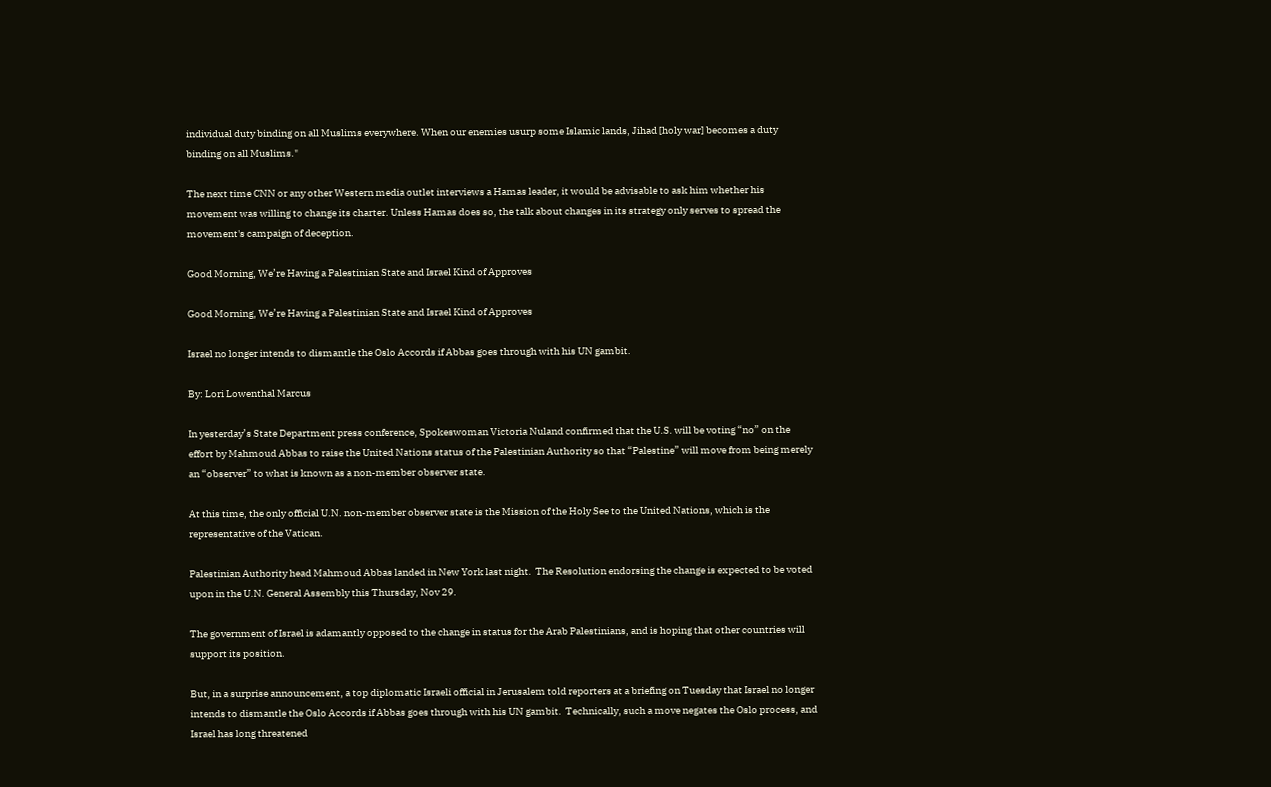individual duty binding on all Muslims everywhere. When our enemies usurp some Islamic lands, Jihad [holy war] becomes a duty binding on all Muslims."

The next time CNN or any other Western media outlet interviews a Hamas leader, it would be advisable to ask him whether his movement was willing to change its charter. Unless Hamas does so, the talk about changes in its strategy only serves to spread the movement's campaign of deception.

Good Morning, We’re Having a Palestinian State and Israel Kind of Approves

Good Morning, We’re Having a Palestinian State and Israel Kind of Approves

Israel no longer intends to dismantle the Oslo Accords if Abbas goes through with his UN gambit.

By: Lori Lowenthal Marcus

In yesterday’s State Department press conference, Spokeswoman Victoria Nuland confirmed that the U.S. will be voting “no” on the effort by Mahmoud Abbas to raise the United Nations status of the Palestinian Authority so that “Palestine” will move from being merely an “observer” to what is known as a non-member observer state.

At this time, the only official U.N. non-member observer state is the Mission of the Holy See to the United Nations, which is the representative of the Vatican.

Palestinian Authority head Mahmoud Abbas landed in New York last night.  The Resolution endorsing the change is expected to be voted upon in the U.N. General Assembly this Thursday, Nov 29.

The government of Israel is adamantly opposed to the change in status for the Arab Palestinians, and is hoping that other countries will support its position.

But, in a surprise announcement, a top diplomatic Israeli official in Jerusalem told reporters at a briefing on Tuesday that Israel no longer intends to dismantle the Oslo Accords if Abbas goes through with his UN gambit.  Technically, such a move negates the Oslo process, and Israel has long threatened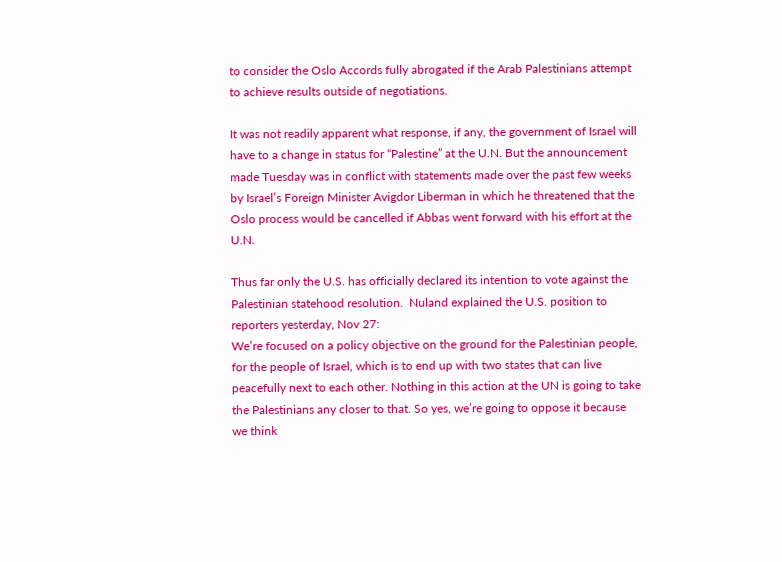to consider the Oslo Accords fully abrogated if the Arab Palestinians attempt to achieve results outside of negotiations.

It was not readily apparent what response, if any, the government of Israel will have to a change in status for “Palestine” at the U.N. But the announcement made Tuesday was in conflict with statements made over the past few weeks by Israel’s Foreign Minister Avigdor Liberman in which he threatened that the Oslo process would be cancelled if Abbas went forward with his effort at the U.N.

Thus far only the U.S. has officially declared its intention to vote against the Palestinian statehood resolution.  Nuland explained the U.S. position to reporters yesterday, Nov 27:
We’re focused on a policy objective on the ground for the Palestinian people, for the people of Israel, which is to end up with two states that can live peacefully next to each other. Nothing in this action at the UN is going to take the Palestinians any closer to that. So yes, we’re going to oppose it because we think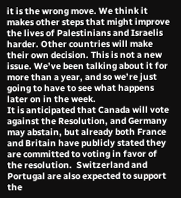it is the wrong move. We think it makes other steps that might improve the lives of Palestinians and Israelis harder. Other countries will make their own decision. This is not a new issue. We’ve been talking about it for more than a year, and so we’re just going to have to see what happens later on in the week.
It is anticipated that Canada will vote against the Resolution, and Germany may abstain, but already both France and Britain have publicly stated they are committed to voting in favor of the resolution.  Switzerland and Portugal are also expected to support the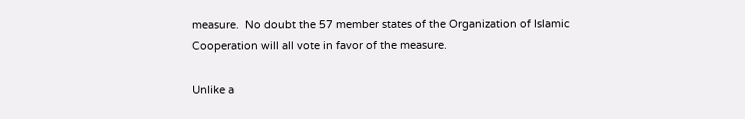measure.  No doubt the 57 member states of the Organization of Islamic Cooperation will all vote in favor of the measure.

Unlike a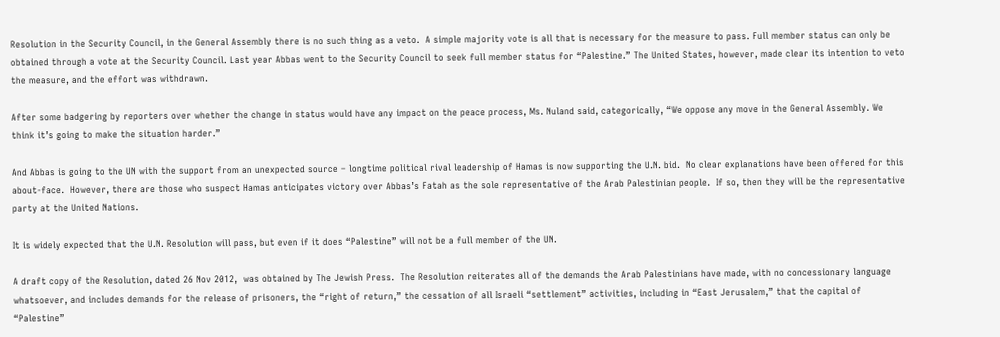Resolution in the Security Council, in the General Assembly there is no such thing as a veto.  A simple majority vote is all that is necessary for the measure to pass. Full member status can only be obtained through a vote at the Security Council. Last year Abbas went to the Security Council to seek full member status for “Palestine.” The United States, however, made clear its intention to veto the measure, and the effort was withdrawn.

After some badgering by reporters over whether the change in status would have any impact on the peace process, Ms. Nuland said, categorically, “We oppose any move in the General Assembly. We think it’s going to make the situation harder.”

And Abbas is going to the UN with the support from an unexpected source – longtime political rival leadership of Hamas is now supporting the U.N. bid.  No clear explanations have been offered for this about-face.  However, there are those who suspect Hamas anticipates victory over Abbas’s Fatah as the sole representative of the Arab Palestinian people.  If so, then they will be the representative party at the United Nations.

It is widely expected that the U.N. Resolution will pass, but even if it does “Palestine” will not be a full member of the UN.

A draft copy of the Resolution, dated 26 Nov 2012,  was obtained by The Jewish Press.  The Resolution reiterates all of the demands the Arab Palestinians have made, with no concessionary language whatsoever, and includes demands for the release of prisoners, the “right of return,” the cessation of all Israeli “settlement” activities, including in “East Jerusalem,” that the capital of “Palestine”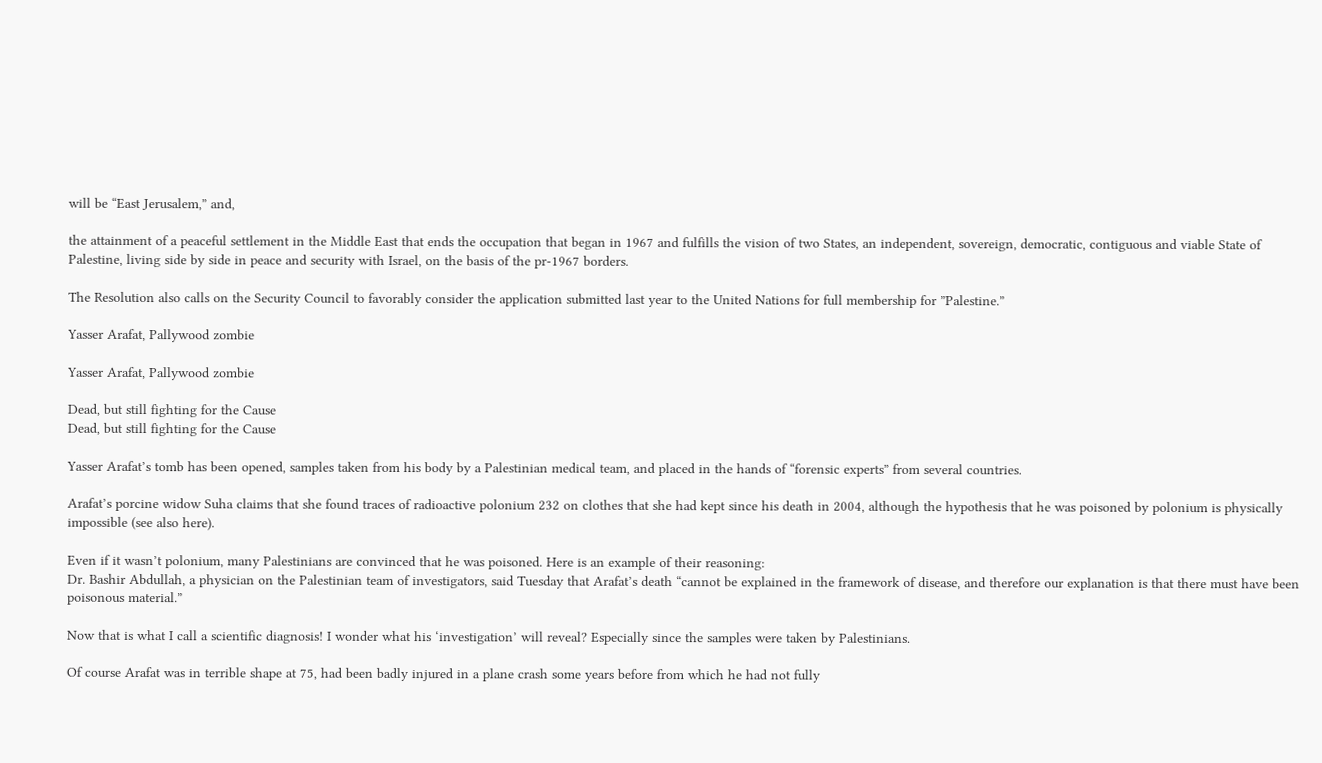will be “East Jerusalem,” and,

the attainment of a peaceful settlement in the Middle East that ends the occupation that began in 1967 and fulfills the vision of two States, an independent, sovereign, democratic, contiguous and viable State of Palestine, living side by side in peace and security with Israel, on the basis of the pr-1967 borders.

The Resolution also calls on the Security Council to favorably consider the application submitted last year to the United Nations for full membership for ”Palestine.”

Yasser Arafat, Pallywood zombie

Yasser Arafat, Pallywood zombie

Dead, but still fighting for the Cause
Dead, but still fighting for the Cause

Yasser Arafat’s tomb has been opened, samples taken from his body by a Palestinian medical team, and placed in the hands of “forensic experts” from several countries.

Arafat’s porcine widow Suha claims that she found traces of radioactive polonium 232 on clothes that she had kept since his death in 2004, although the hypothesis that he was poisoned by polonium is physically impossible (see also here).

Even if it wasn’t polonium, many Palestinians are convinced that he was poisoned. Here is an example of their reasoning:
Dr. Bashir Abdullah, a physician on the Palestinian team of investigators, said Tuesday that Arafat’s death “cannot be explained in the framework of disease, and therefore our explanation is that there must have been poisonous material.”

Now that is what I call a scientific diagnosis! I wonder what his ‘investigation’ will reveal? Especially since the samples were taken by Palestinians.

Of course Arafat was in terrible shape at 75, had been badly injured in a plane crash some years before from which he had not fully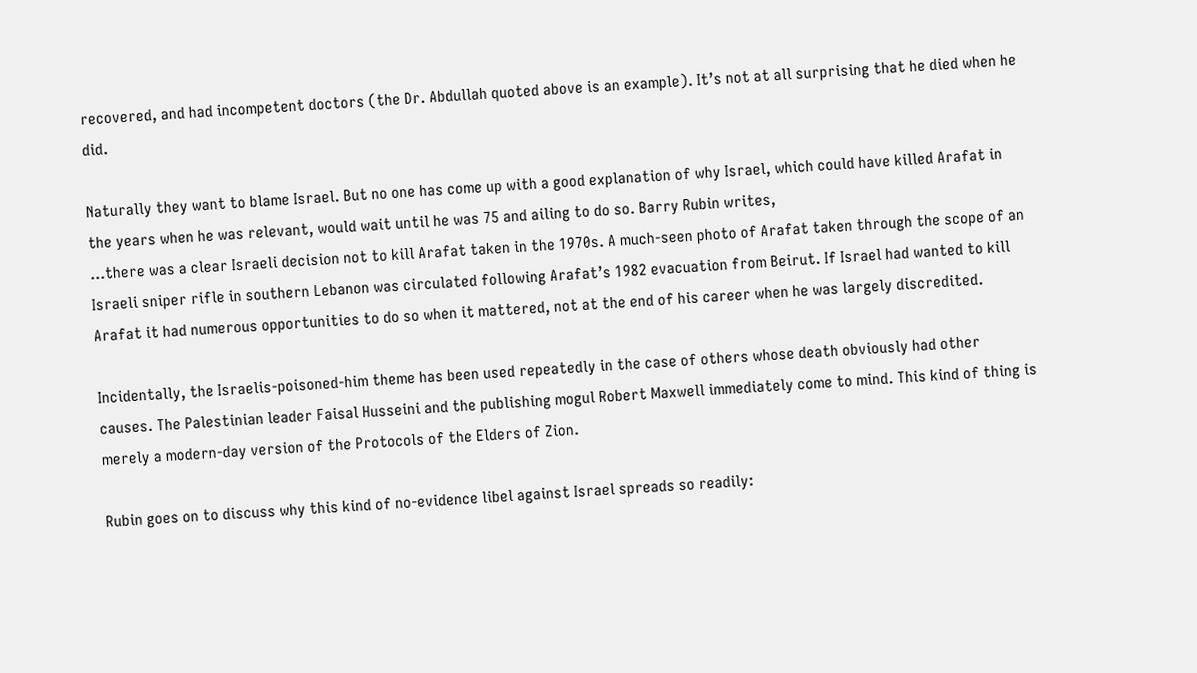recovered, and had incompetent doctors (the Dr. Abdullah quoted above is an example). It’s not at all surprising that he died when he did.

Naturally they want to blame Israel. But no one has come up with a good explanation of why Israel, which could have killed Arafat in the years when he was relevant, would wait until he was 75 and ailing to do so. Barry Rubin writes,
…there was a clear Israeli decision not to kill Arafat taken in the 1970s. A much-seen photo of Arafat taken through the scope of an Israeli sniper rifle in southern Lebanon was circulated following Arafat’s 1982 evacuation from Beirut. If Israel had wanted to kill Arafat it had numerous opportunities to do so when it mattered, not at the end of his career when he was largely discredited.

Incidentally, the Israelis-poisoned-him theme has been used repeatedly in the case of others whose death obviously had other causes. The Palestinian leader Faisal Husseini and the publishing mogul Robert Maxwell immediately come to mind. This kind of thing is merely a modern-day version of the Protocols of the Elders of Zion.

Rubin goes on to discuss why this kind of no-evidence libel against Israel spreads so readily: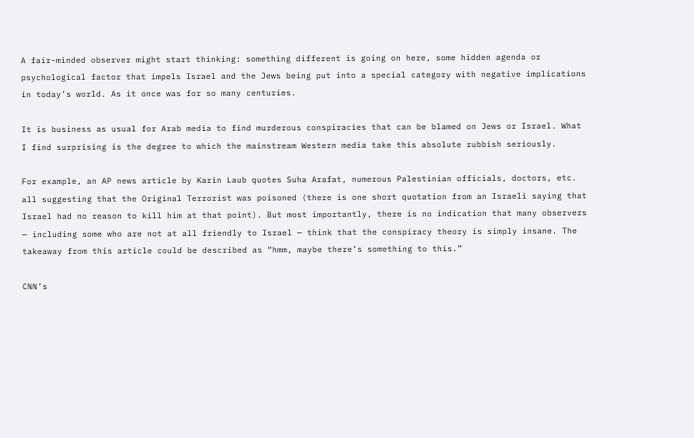A fair-minded observer might start thinking: something different is going on here, some hidden agenda or psychological factor that impels Israel and the Jews being put into a special category with negative implications in today’s world. As it once was for so many centuries.

It is business as usual for Arab media to find murderous conspiracies that can be blamed on Jews or Israel. What I find surprising is the degree to which the mainstream Western media take this absolute rubbish seriously.

For example, an AP news article by Karin Laub quotes Suha Arafat, numerous Palestinian officials, doctors, etc. all suggesting that the Original Terrorist was poisoned (there is one short quotation from an Israeli saying that Israel had no reason to kill him at that point). But most importantly, there is no indication that many observers — including some who are not at all friendly to Israel — think that the conspiracy theory is simply insane. The takeaway from this article could be described as “hmm, maybe there’s something to this.”

CNN’s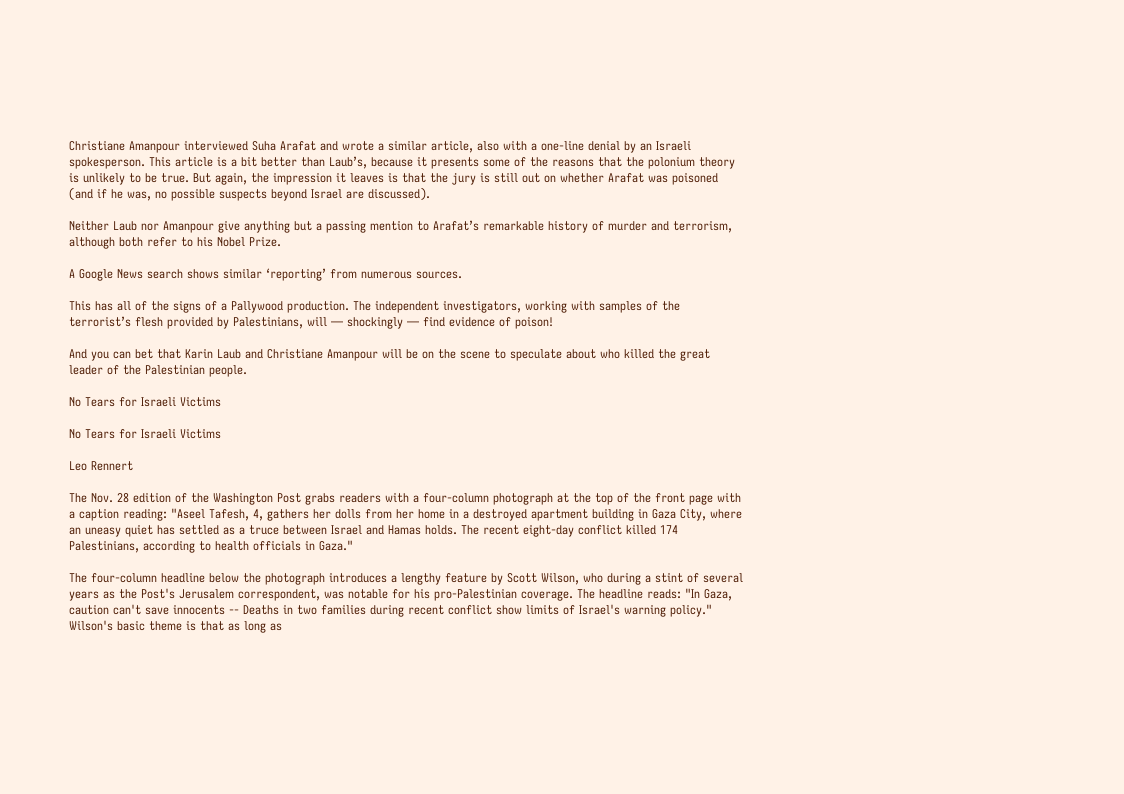Christiane Amanpour interviewed Suha Arafat and wrote a similar article, also with a one-line denial by an Israeli spokesperson. This article is a bit better than Laub’s, because it presents some of the reasons that the polonium theory is unlikely to be true. But again, the impression it leaves is that the jury is still out on whether Arafat was poisoned (and if he was, no possible suspects beyond Israel are discussed).

Neither Laub nor Amanpour give anything but a passing mention to Arafat’s remarkable history of murder and terrorism, although both refer to his Nobel Prize.

A Google News search shows similar ‘reporting’ from numerous sources.

This has all of the signs of a Pallywood production. The independent investigators, working with samples of the terrorist’s flesh provided by Palestinians, will — shockingly — find evidence of poison!

And you can bet that Karin Laub and Christiane Amanpour will be on the scene to speculate about who killed the great leader of the Palestinian people.

No Tears for Israeli Victims

No Tears for Israeli Victims

Leo Rennert

The Nov. 28 edition of the Washington Post grabs readers with a four-column photograph at the top of the front page with a caption reading: "Aseel Tafesh, 4, gathers her dolls from her home in a destroyed apartment building in Gaza City, where an uneasy quiet has settled as a truce between Israel and Hamas holds. The recent eight-day conflict killed 174 Palestinians, according to health officials in Gaza."

The four-column headline below the photograph introduces a lengthy feature by Scott Wilson, who during a stint of several years as the Post's Jerusalem correspondent, was notable for his pro-Palestinian coverage. The headline reads: "In Gaza, caution can't save innocents -- Deaths in two families during recent conflict show limits of Israel's warning policy." Wilson's basic theme is that as long as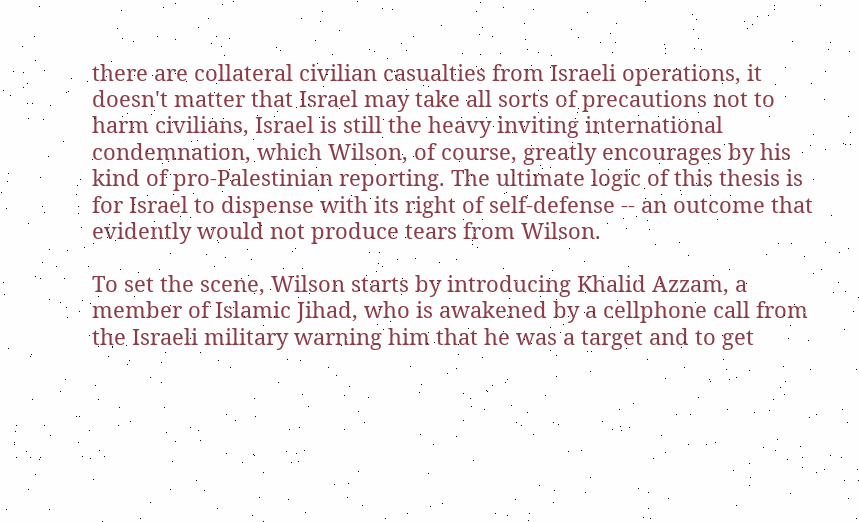there are collateral civilian casualties from Israeli operations, it doesn't matter that Israel may take all sorts of precautions not to harm civilians, Israel is still the heavy inviting international condemnation, which Wilson, of course, greatly encourages by his kind of pro-Palestinian reporting. The ultimate logic of this thesis is for Israel to dispense with its right of self-defense -- an outcome that evidently would not produce tears from Wilson.

To set the scene, Wilson starts by introducing Khalid Azzam, a member of Islamic Jihad, who is awakened by a cellphone call from the Israeli military warning him that he was a target and to get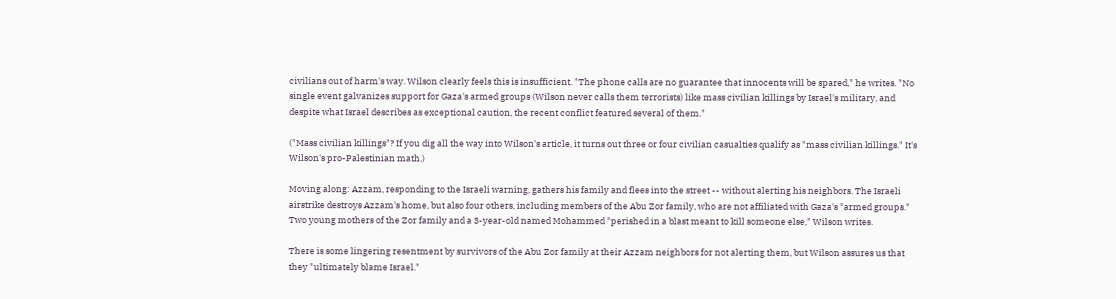civilians out of harm's way. Wilson clearly feels this is insufficient. "The phone calls are no guarantee that innocents will be spared," he writes. "No single event galvanizes support for Gaza's armed groups (Wilson never calls them terrorists) like mass civilian killings by Israel's military, and despite what Israel describes as exceptional caution, the recent conflict featured several of them."

("Mass civilian killings"? If you dig all the way into Wilson's article, it turns out three or four civilian casualties qualify as "mass civilian killings." It's Wilson's pro-Palestinian math.)

Moving along: Azzam, responding to the Israeli warning, gathers his family and flees into the street -- without alerting his neighbors. The Israeli airstrike destroys Azzam's home, but also four others, including members of the Abu Zor family, who are not affiliated with Gaza's "armed groups." Two young mothers of the Zor family and a 3-year-old named Mohammed "perished in a blast meant to kill someone else," Wilson writes.

There is some lingering resentment by survivors of the Abu Zor family at their Azzam neighbors for not alerting them, but Wilson assures us that they "ultimately blame Israel."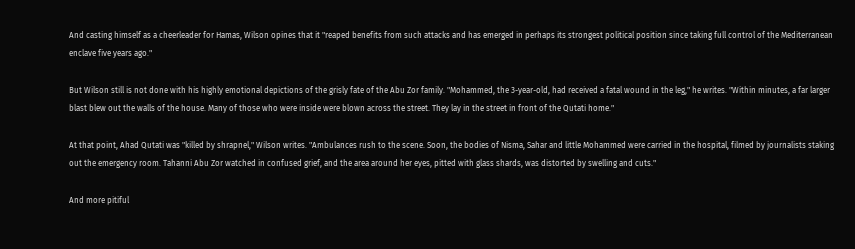And casting himself as a cheerleader for Hamas, Wilson opines that it "reaped benefits from such attacks and has emerged in perhaps its strongest political position since taking full control of the Mediterranean enclave five years ago."

But Wilson still is not done with his highly emotional depictions of the grisly fate of the Abu Zor family. "Mohammed, the 3-year-old, had received a fatal wound in the leg," he writes. "Within minutes, a far larger blast blew out the walls of the house. Many of those who were inside were blown across the street. They lay in the street in front of the Qutati home."

At that point, Ahad Qutati was "killed by shrapnel," Wilson writes. "Ambulances rush to the scene. Soon, the bodies of Nisma, Sahar and little Mohammed were carried in the hospital, filmed by journalists staking out the emergency room. Tahanni Abu Zor watched in confused grief, and the area around her eyes, pitted with glass shards, was distorted by swelling and cuts."

And more pitiful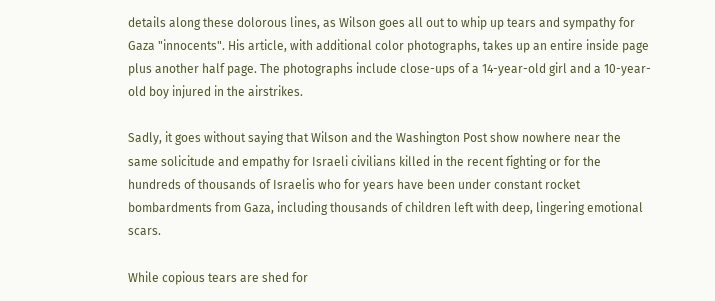details along these dolorous lines, as Wilson goes all out to whip up tears and sympathy for Gaza "innocents". His article, with additional color photographs, takes up an entire inside page plus another half page. The photographs include close-ups of a 14-year-old girl and a 10-year-old boy injured in the airstrikes.

Sadly, it goes without saying that Wilson and the Washington Post show nowhere near the same solicitude and empathy for Israeli civilians killed in the recent fighting or for the hundreds of thousands of Israelis who for years have been under constant rocket bombardments from Gaza, including thousands of children left with deep, lingering emotional scars.

While copious tears are shed for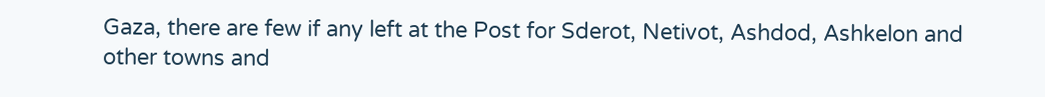Gaza, there are few if any left at the Post for Sderot, Netivot, Ashdod, Ashkelon and other towns and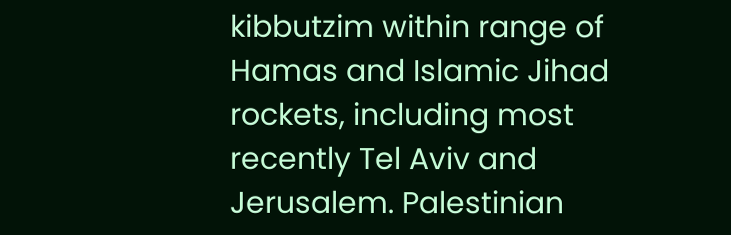kibbutzim within range of Hamas and Islamic Jihad rockets, including most recently Tel Aviv and Jerusalem. Palestinian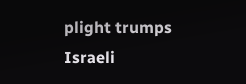plight trumps Israeli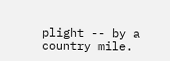plight -- by a country mile.